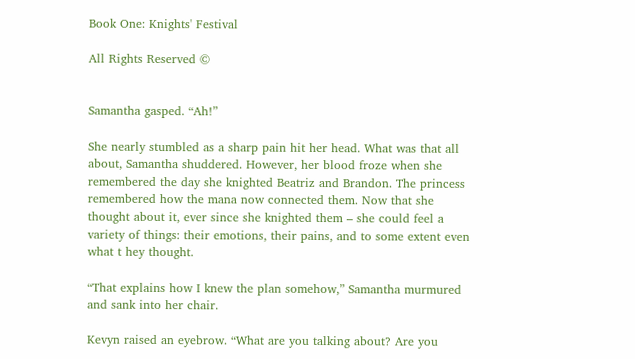Book One: Knights' Festival

All Rights Reserved ©


Samantha gasped. “Ah!”

She nearly stumbled as a sharp pain hit her head. What was that all about, Samantha shuddered. However, her blood froze when she remembered the day she knighted Beatriz and Brandon. The princess remembered how the mana now connected them. Now that she thought about it, ever since she knighted them – she could feel a variety of things: their emotions, their pains, and to some extent even what t hey thought.

“That explains how I knew the plan somehow,” Samantha murmured and sank into her chair.

Kevyn raised an eyebrow. “What are you talking about? Are you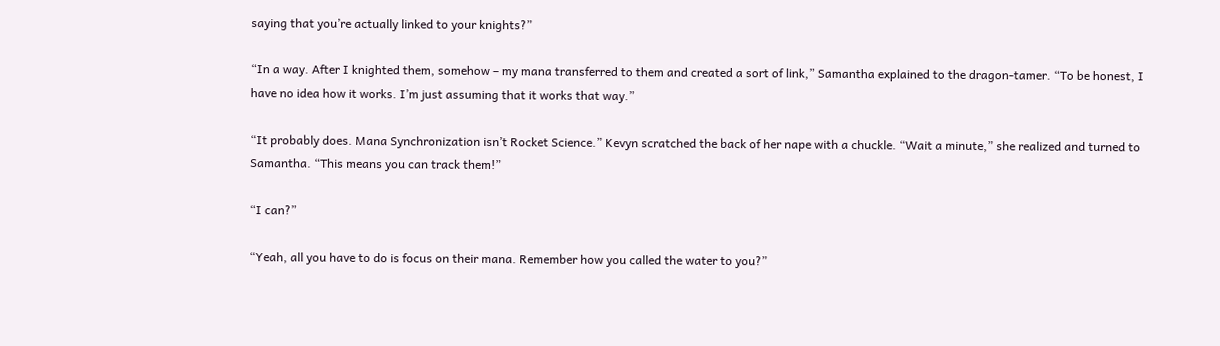saying that you’re actually linked to your knights?”

“In a way. After I knighted them, somehow – my mana transferred to them and created a sort of link,” Samantha explained to the dragon-tamer. “To be honest, I have no idea how it works. I’m just assuming that it works that way.”

“It probably does. Mana Synchronization isn’t Rocket Science.” Kevyn scratched the back of her nape with a chuckle. “Wait a minute,” she realized and turned to Samantha. “This means you can track them!”

“I can?”

“Yeah, all you have to do is focus on their mana. Remember how you called the water to you?”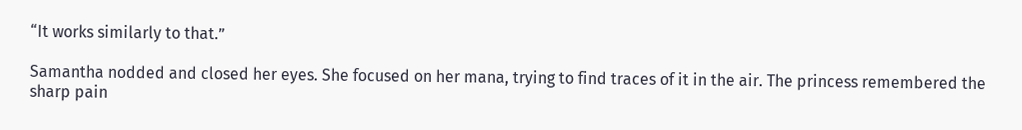“It works similarly to that.”

Samantha nodded and closed her eyes. She focused on her mana, trying to find traces of it in the air. The princess remembered the sharp pain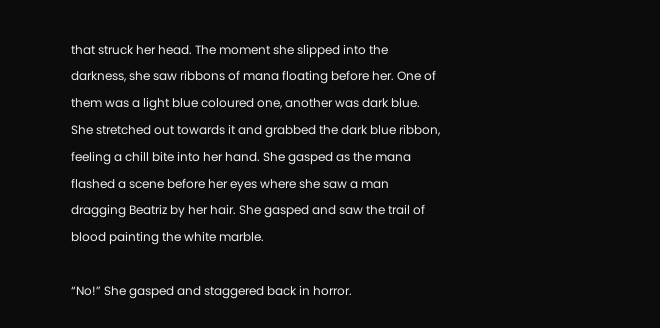that struck her head. The moment she slipped into the darkness, she saw ribbons of mana floating before her. One of them was a light blue coloured one, another was dark blue. She stretched out towards it and grabbed the dark blue ribbon, feeling a chill bite into her hand. She gasped as the mana flashed a scene before her eyes where she saw a man dragging Beatriz by her hair. She gasped and saw the trail of blood painting the white marble.

“No!” She gasped and staggered back in horror.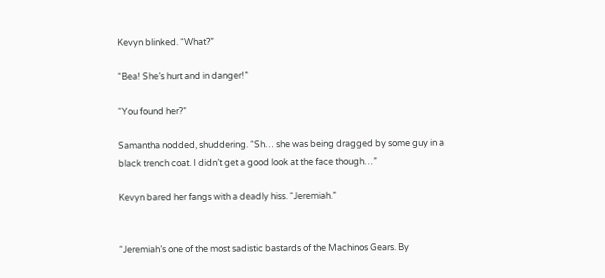Kevyn blinked. “What?”

“Bea! She’s hurt and in danger!”

“You found her?”

Samantha nodded, shuddering. “Sh… she was being dragged by some guy in a black trench coat. I didn’t get a good look at the face though…”

Kevyn bared her fangs with a deadly hiss. “Jeremiah.”


“Jeremiah’s one of the most sadistic bastards of the Machinos Gears. By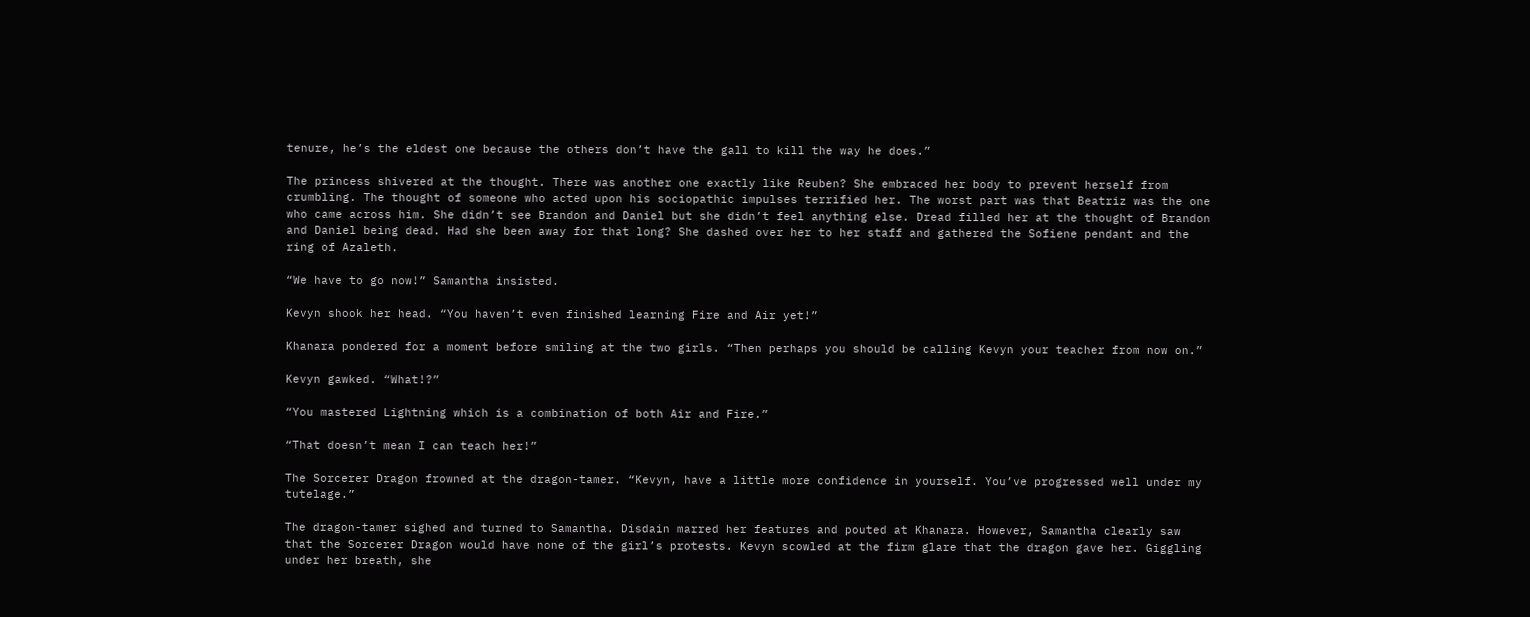tenure, he’s the eldest one because the others don’t have the gall to kill the way he does.”

The princess shivered at the thought. There was another one exactly like Reuben? She embraced her body to prevent herself from crumbling. The thought of someone who acted upon his sociopathic impulses terrified her. The worst part was that Beatriz was the one who came across him. She didn’t see Brandon and Daniel but she didn’t feel anything else. Dread filled her at the thought of Brandon and Daniel being dead. Had she been away for that long? She dashed over her to her staff and gathered the Sofiene pendant and the ring of Azaleth.

“We have to go now!” Samantha insisted.

Kevyn shook her head. “You haven’t even finished learning Fire and Air yet!”

Khanara pondered for a moment before smiling at the two girls. “Then perhaps you should be calling Kevyn your teacher from now on.”

Kevyn gawked. “What!?”

“You mastered Lightning which is a combination of both Air and Fire.”

“That doesn’t mean I can teach her!”

The Sorcerer Dragon frowned at the dragon-tamer. “Kevyn, have a little more confidence in yourself. You’ve progressed well under my tutelage.”

The dragon-tamer sighed and turned to Samantha. Disdain marred her features and pouted at Khanara. However, Samantha clearly saw that the Sorcerer Dragon would have none of the girl’s protests. Kevyn scowled at the firm glare that the dragon gave her. Giggling under her breath, she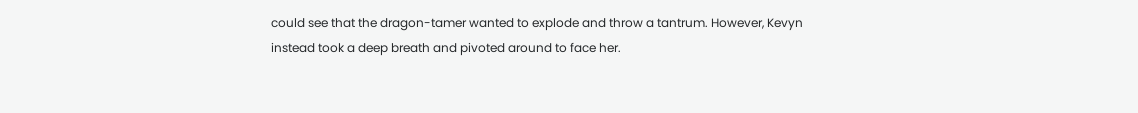could see that the dragon-tamer wanted to explode and throw a tantrum. However, Kevyn instead took a deep breath and pivoted around to face her.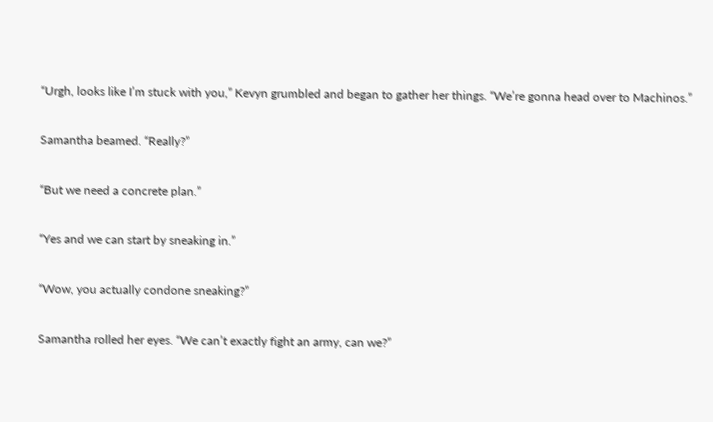“Urgh, looks like I’m stuck with you,” Kevyn grumbled and began to gather her things. “We’re gonna head over to Machinos.”

Samantha beamed. “Really?”

“But we need a concrete plan.”

“Yes and we can start by sneaking in.”

“Wow, you actually condone sneaking?”

Samantha rolled her eyes. “We can’t exactly fight an army, can we?”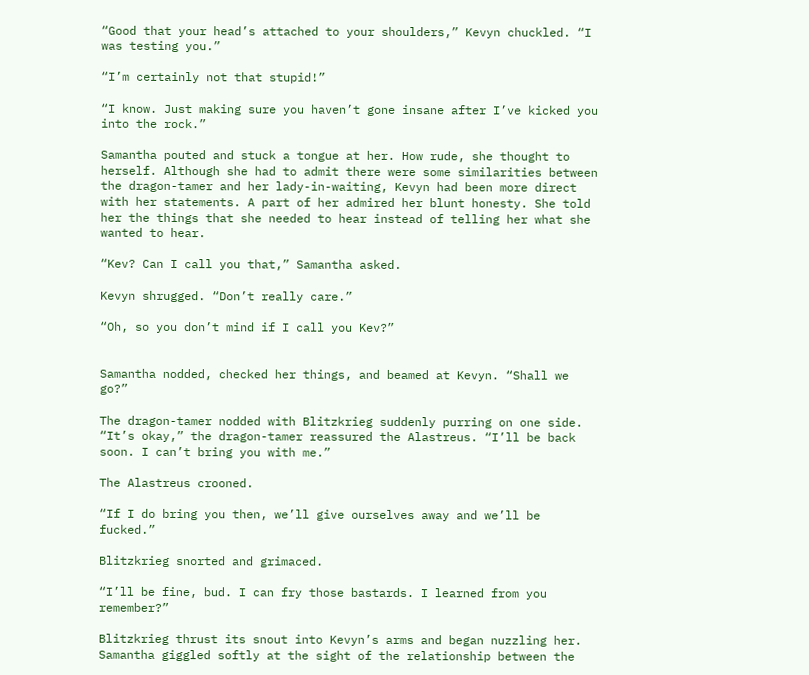“Good that your head’s attached to your shoulders,” Kevyn chuckled. “I was testing you.”

“I’m certainly not that stupid!”

“I know. Just making sure you haven’t gone insane after I’ve kicked you into the rock.”

Samantha pouted and stuck a tongue at her. How rude, she thought to herself. Although she had to admit there were some similarities between the dragon-tamer and her lady-in-waiting, Kevyn had been more direct with her statements. A part of her admired her blunt honesty. She told her the things that she needed to hear instead of telling her what she wanted to hear.

“Kev? Can I call you that,” Samantha asked.

Kevyn shrugged. “Don’t really care.”

“Oh, so you don’t mind if I call you Kev?”


Samantha nodded, checked her things, and beamed at Kevyn. “Shall we go?”

The dragon-tamer nodded with Blitzkrieg suddenly purring on one side. “It’s okay,” the dragon-tamer reassured the Alastreus. “I’ll be back soon. I can’t bring you with me.”

The Alastreus crooned.

“If I do bring you then, we’ll give ourselves away and we’ll be fucked.”

Blitzkrieg snorted and grimaced.

“I’ll be fine, bud. I can fry those bastards. I learned from you remember?”

Blitzkrieg thrust its snout into Kevyn’s arms and began nuzzling her. Samantha giggled softly at the sight of the relationship between the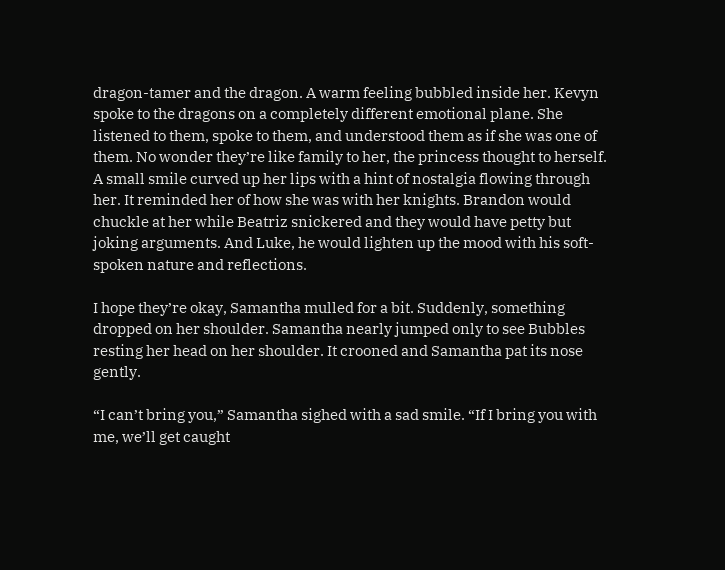dragon-tamer and the dragon. A warm feeling bubbled inside her. Kevyn spoke to the dragons on a completely different emotional plane. She listened to them, spoke to them, and understood them as if she was one of them. No wonder they’re like family to her, the princess thought to herself. A small smile curved up her lips with a hint of nostalgia flowing through her. It reminded her of how she was with her knights. Brandon would chuckle at her while Beatriz snickered and they would have petty but joking arguments. And Luke, he would lighten up the mood with his soft-spoken nature and reflections.

I hope they’re okay, Samantha mulled for a bit. Suddenly, something dropped on her shoulder. Samantha nearly jumped only to see Bubbles resting her head on her shoulder. It crooned and Samantha pat its nose gently.

“I can’t bring you,” Samantha sighed with a sad smile. “If I bring you with me, we’ll get caught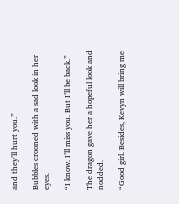and they’ll hurt you.”

Bubbles crooned with a sad look in her eyes.

“I know. I’ll miss you. But I’ll be back.”

The dragon gave her a hopeful look and nodded.

“Good girl. Besides, Kevyn will bring me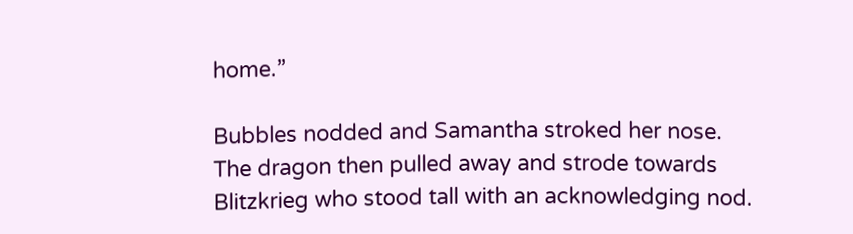home.”

Bubbles nodded and Samantha stroked her nose. The dragon then pulled away and strode towards Blitzkrieg who stood tall with an acknowledging nod.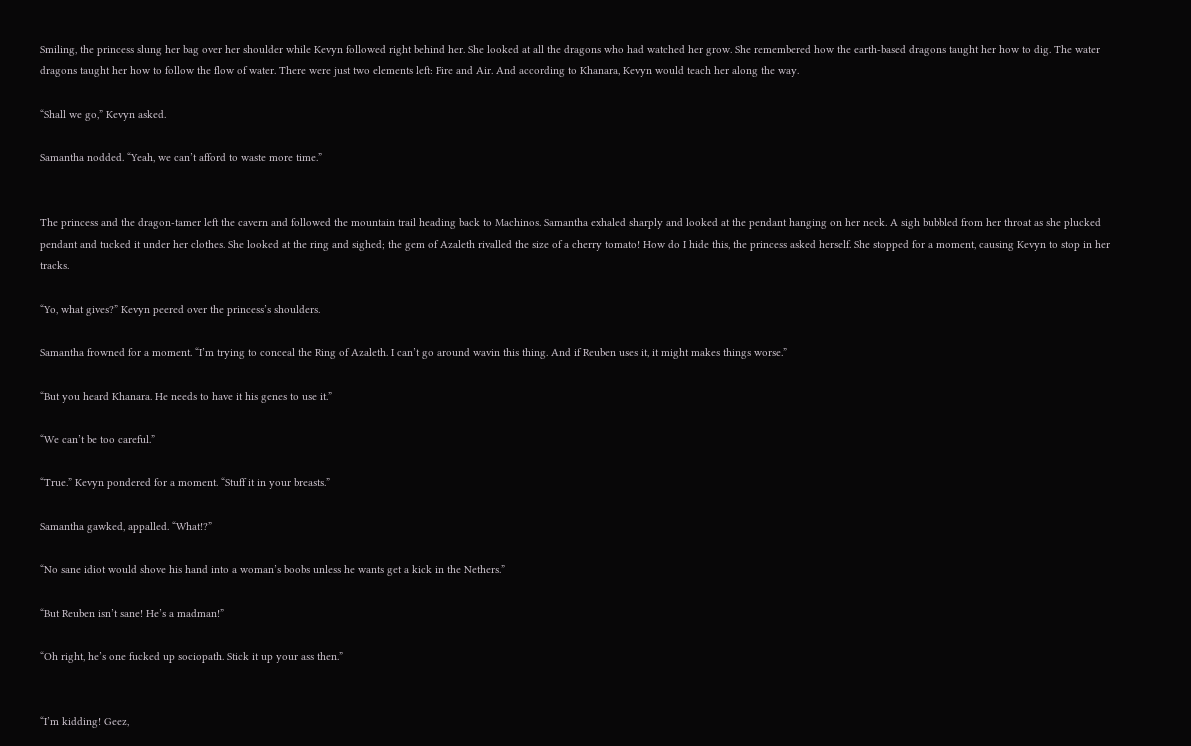Smiling, the princess slung her bag over her shoulder while Kevyn followed right behind her. She looked at all the dragons who had watched her grow. She remembered how the earth-based dragons taught her how to dig. The water dragons taught her how to follow the flow of water. There were just two elements left: Fire and Air. And according to Khanara, Kevyn would teach her along the way.

“Shall we go,” Kevyn asked.

Samantha nodded. “Yeah, we can’t afford to waste more time.”


The princess and the dragon-tamer left the cavern and followed the mountain trail heading back to Machinos. Samantha exhaled sharply and looked at the pendant hanging on her neck. A sigh bubbled from her throat as she plucked pendant and tucked it under her clothes. She looked at the ring and sighed; the gem of Azaleth rivalled the size of a cherry tomato! How do I hide this, the princess asked herself. She stopped for a moment, causing Kevyn to stop in her tracks.

“Yo, what gives?” Kevyn peered over the princess’s shoulders.

Samantha frowned for a moment. “I’m trying to conceal the Ring of Azaleth. I can’t go around wavin this thing. And if Reuben uses it, it might makes things worse.”

“But you heard Khanara. He needs to have it his genes to use it.”

“We can’t be too careful.”

“True.” Kevyn pondered for a moment. “Stuff it in your breasts.”

Samantha gawked, appalled. “What!?”

“No sane idiot would shove his hand into a woman’s boobs unless he wants get a kick in the Nethers.”

“But Reuben isn’t sane! He’s a madman!”

“Oh right, he’s one fucked up sociopath. Stick it up your ass then.”


“I’m kidding! Geez,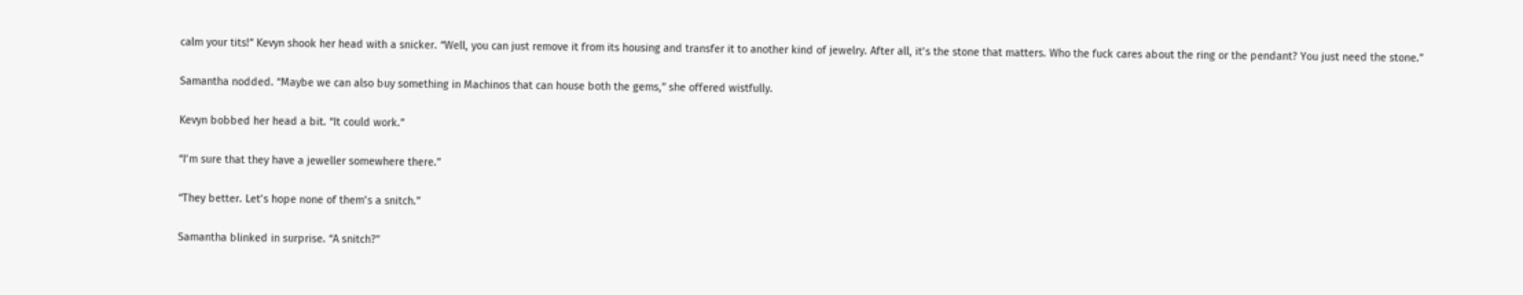calm your tits!” Kevyn shook her head with a snicker. “Well, you can just remove it from its housing and transfer it to another kind of jewelry. After all, it’s the stone that matters. Who the fuck cares about the ring or the pendant? You just need the stone.”

Samantha nodded. “Maybe we can also buy something in Machinos that can house both the gems,” she offered wistfully.

Kevyn bobbed her head a bit. “It could work.”

“I’m sure that they have a jeweller somewhere there.”

“They better. Let’s hope none of them’s a snitch.”

Samantha blinked in surprise. “A snitch?”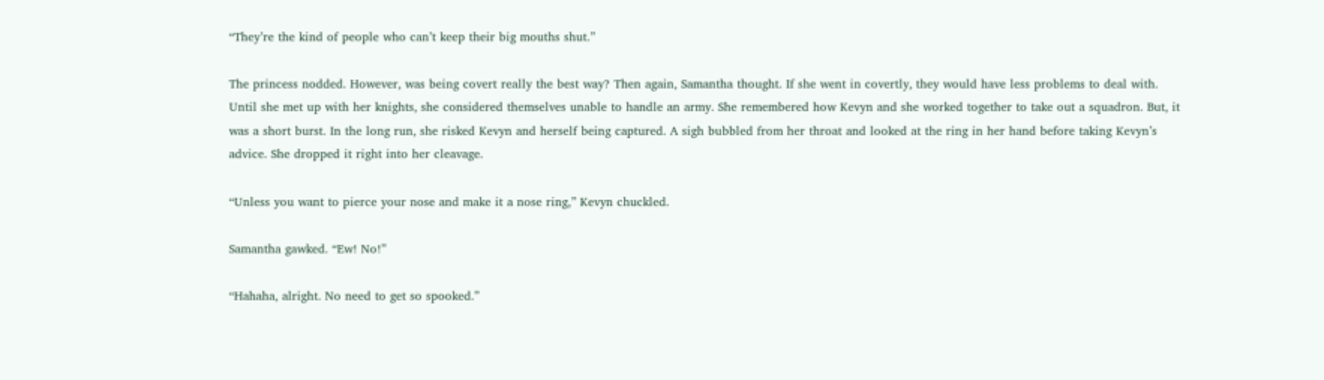“They’re the kind of people who can’t keep their big mouths shut.”

The princess nodded. However, was being covert really the best way? Then again, Samantha thought. If she went in covertly, they would have less problems to deal with. Until she met up with her knights, she considered themselves unable to handle an army. She remembered how Kevyn and she worked together to take out a squadron. But, it was a short burst. In the long run, she risked Kevyn and herself being captured. A sigh bubbled from her throat and looked at the ring in her hand before taking Kevyn’s advice. She dropped it right into her cleavage.

“Unless you want to pierce your nose and make it a nose ring,” Kevyn chuckled.

Samantha gawked. “Ew! No!”

“Hahaha, alright. No need to get so spooked.”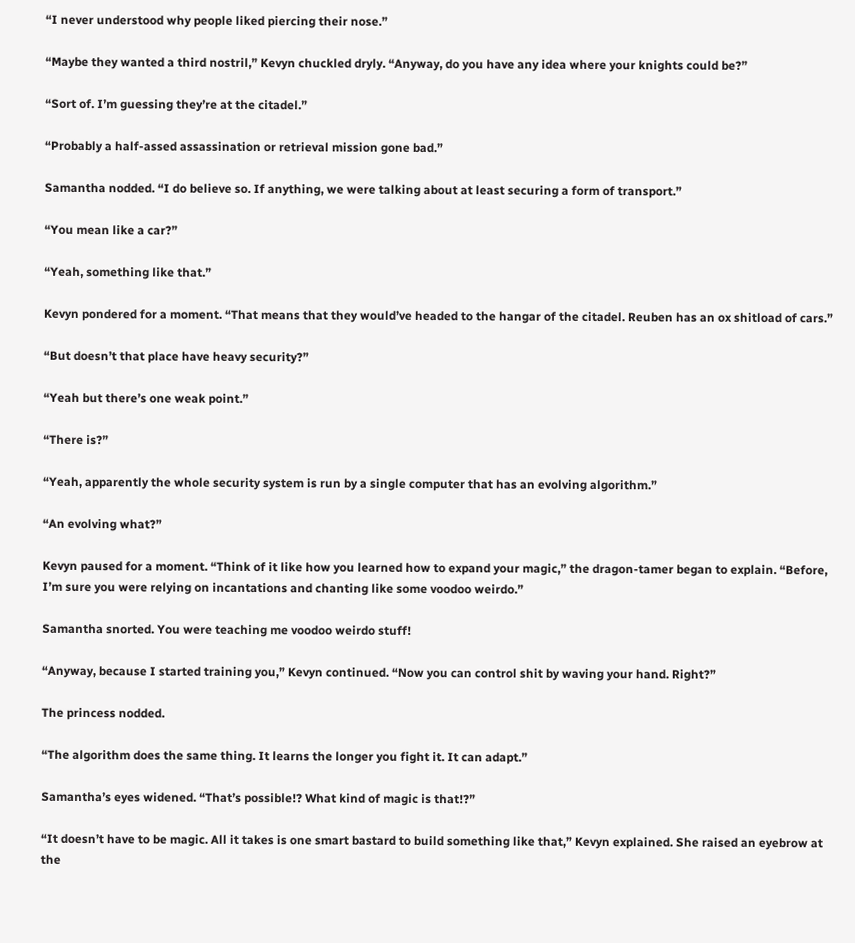“I never understood why people liked piercing their nose.”

“Maybe they wanted a third nostril,” Kevyn chuckled dryly. “Anyway, do you have any idea where your knights could be?”

“Sort of. I’m guessing they’re at the citadel.”

“Probably a half-assed assassination or retrieval mission gone bad.”

Samantha nodded. “I do believe so. If anything, we were talking about at least securing a form of transport.”

“You mean like a car?”

“Yeah, something like that.”

Kevyn pondered for a moment. “That means that they would’ve headed to the hangar of the citadel. Reuben has an ox shitload of cars.”

“But doesn’t that place have heavy security?”

“Yeah but there’s one weak point.”

“There is?”

“Yeah, apparently the whole security system is run by a single computer that has an evolving algorithm.”

“An evolving what?”

Kevyn paused for a moment. “Think of it like how you learned how to expand your magic,” the dragon-tamer began to explain. “Before, I’m sure you were relying on incantations and chanting like some voodoo weirdo.”

Samantha snorted. You were teaching me voodoo weirdo stuff!

“Anyway, because I started training you,” Kevyn continued. “Now you can control shit by waving your hand. Right?”

The princess nodded.

“The algorithm does the same thing. It learns the longer you fight it. It can adapt.”

Samantha’s eyes widened. “That’s possible!? What kind of magic is that!?”

“It doesn’t have to be magic. All it takes is one smart bastard to build something like that,” Kevyn explained. She raised an eyebrow at the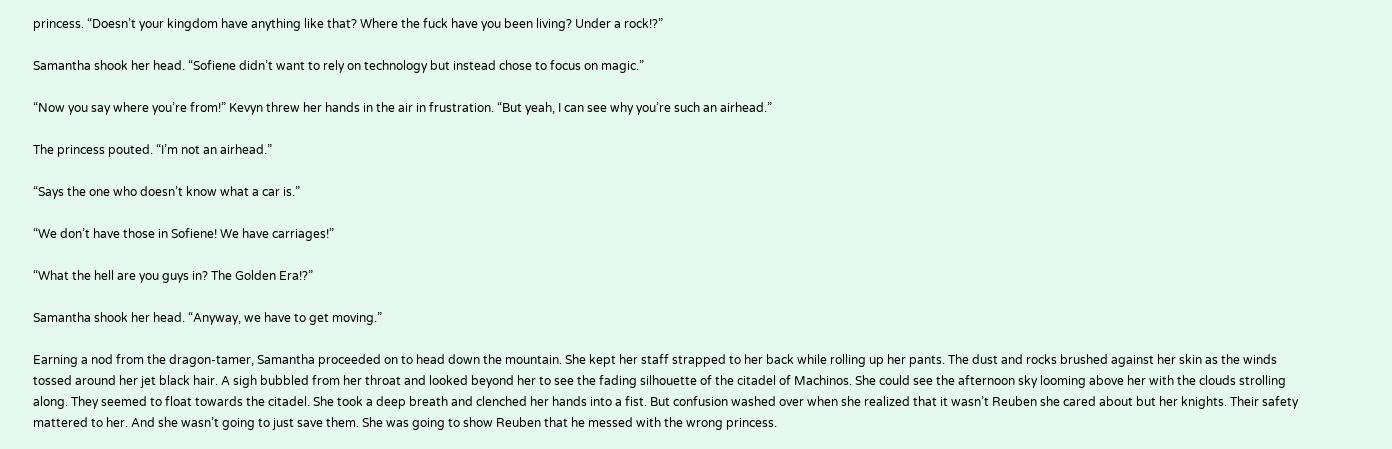princess. “Doesn’t your kingdom have anything like that? Where the fuck have you been living? Under a rock!?”

Samantha shook her head. “Sofiene didn’t want to rely on technology but instead chose to focus on magic.”

“Now you say where you’re from!” Kevyn threw her hands in the air in frustration. “But yeah, I can see why you’re such an airhead.”

The princess pouted. “I’m not an airhead.”

“Says the one who doesn’t know what a car is.”

“We don’t have those in Sofiene! We have carriages!”

“What the hell are you guys in? The Golden Era!?”

Samantha shook her head. “Anyway, we have to get moving.”

Earning a nod from the dragon-tamer, Samantha proceeded on to head down the mountain. She kept her staff strapped to her back while rolling up her pants. The dust and rocks brushed against her skin as the winds tossed around her jet black hair. A sigh bubbled from her throat and looked beyond her to see the fading silhouette of the citadel of Machinos. She could see the afternoon sky looming above her with the clouds strolling along. They seemed to float towards the citadel. She took a deep breath and clenched her hands into a fist. But confusion washed over when she realized that it wasn’t Reuben she cared about but her knights. Their safety mattered to her. And she wasn’t going to just save them. She was going to show Reuben that he messed with the wrong princess.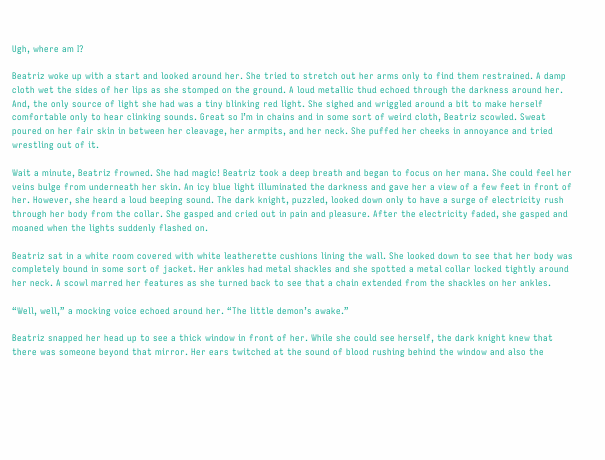Ugh, where am I?

Beatriz woke up with a start and looked around her. She tried to stretch out her arms only to find them restrained. A damp cloth wet the sides of her lips as she stomped on the ground. A loud metallic thud echoed through the darkness around her. And, the only source of light she had was a tiny blinking red light. She sighed and wriggled around a bit to make herself comfortable only to hear clinking sounds. Great so I’m in chains and in some sort of weird cloth, Beatriz scowled. Sweat poured on her fair skin in between her cleavage, her armpits, and her neck. She puffed her cheeks in annoyance and tried wrestling out of it.

Wait a minute, Beatriz frowned. She had magic! Beatriz took a deep breath and began to focus on her mana. She could feel her veins bulge from underneath her skin. An icy blue light illuminated the darkness and gave her a view of a few feet in front of her. However, she heard a loud beeping sound. The dark knight, puzzled, looked down only to have a surge of electricity rush through her body from the collar. She gasped and cried out in pain and pleasure. After the electricity faded, she gasped and moaned when the lights suddenly flashed on.

Beatriz sat in a white room covered with white leatherette cushions lining the wall. She looked down to see that her body was completely bound in some sort of jacket. Her ankles had metal shackles and she spotted a metal collar locked tightly around her neck. A scowl marred her features as she turned back to see that a chain extended from the shackles on her ankles.

“Well, well,” a mocking voice echoed around her. “The little demon’s awake.”

Beatriz snapped her head up to see a thick window in front of her. While she could see herself, the dark knight knew that there was someone beyond that mirror. Her ears twitched at the sound of blood rushing behind the window and also the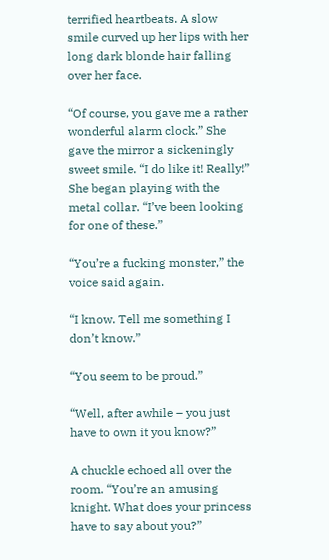terrified heartbeats. A slow smile curved up her lips with her long dark blonde hair falling over her face.

“Of course, you gave me a rather wonderful alarm clock.” She gave the mirror a sickeningly sweet smile. “I do like it! Really!” She began playing with the metal collar. “I’ve been looking for one of these.”

“You’re a fucking monster,” the voice said again.

“I know. Tell me something I don’t know.”

“You seem to be proud.”

“Well, after awhile – you just have to own it you know?”

A chuckle echoed all over the room. “You’re an amusing knight. What does your princess have to say about you?”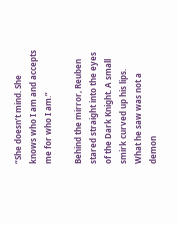“She doesn’t mind. She knows who I am and accepts me for who I am.”

Behind the mirror, Reuben stared straight into the eyes of the Dark Knight. A small smirk curved up his lips. What he saw was not a demon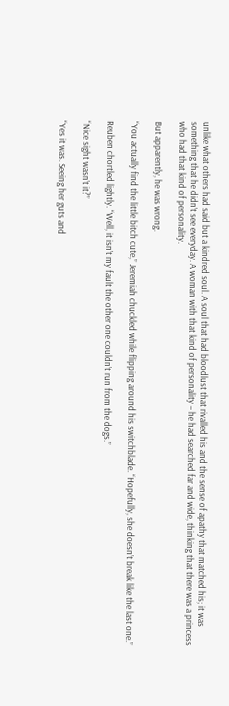unlike what others had said but a kindred soul. A soul that had bloodlust that rivalled his and the sense of apathy that matched his; it was something that he didn’t see everyday. A woman with that kind of personality – he had searched far and wide, thinking that there was a princess who had that kind of personality.

But apparently, he was wrong.

“You actually find the little bitch cute,” Jeremiah chuckled while flipping around his switchblade. “Hopefully, she doesn’t break like the last one.”

Reuben chortled lightly. “Well, it isn’t my fault the other one couldn’t run from the dogs.”

“Nice sight wasn’t it?”

“Yes it was. Seeing her guts and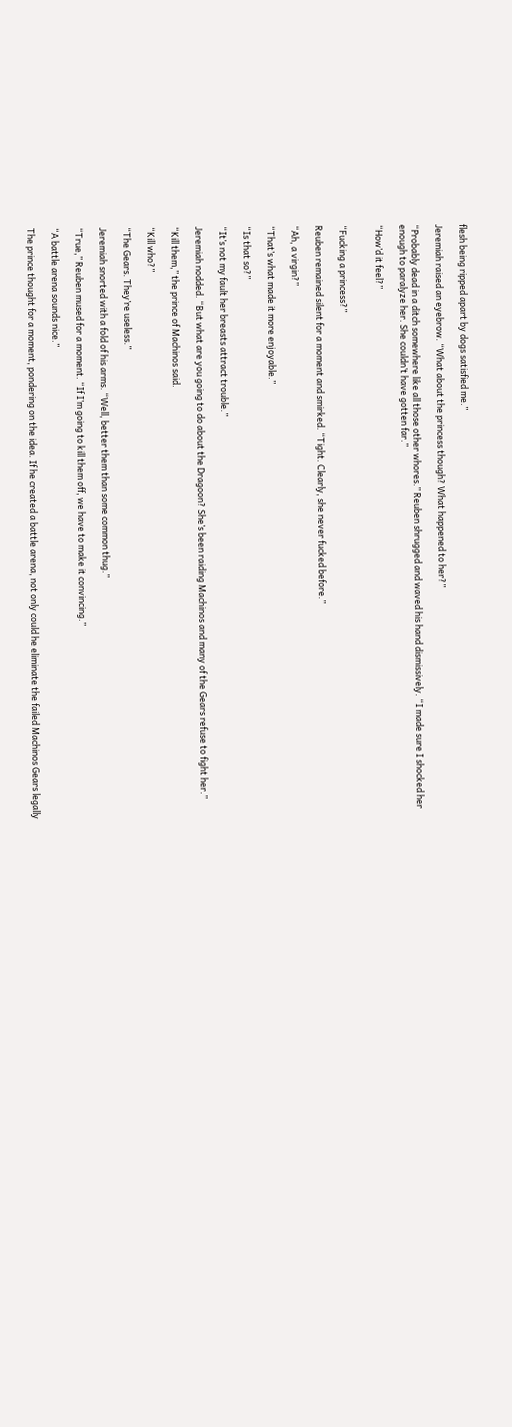flesh being ripped apart by dogs satisfied me.”

Jeremiah raised an eyebrow. “What about the princess though? What happened to her?”

“Probably dead in a ditch somewhere like all those other whores.” Reuben shrugged and waved his hand dismissively. “I made sure I shocked her enough to paralyze her. She couldn’t have gotten far.”

“How’d it feel?”


“Fucking a princess?”

Reuben remained silent for a moment and smirked. “Tight. Clearly, she never fucked before.”

“Ah, a virgin?”

“That’s what made it more enjoyable.”

“Is that so?”

“It’s not my fault her breasts attract trouble.”

Jeremiah nodded. “But what are you going to do about the Dragoon? She’s been raiding Machinos and many of the Gears refuse to fight her.”

“Kill them,” the prince of Machinos said.

“Kill who?”

“The Gears. They’re useless.”

Jeremiah snorted with a fold of his arms. “Well, better them than some common thug.”

“True,” Reuben mused for a moment. “If I’m going to kill them off, we have to make it convincing.”

“A battle arena sounds nice.”

The prince thought for a moment, pondering on the idea. If he created a battle arena, not only could he eliminate the failed Machinos Gears legally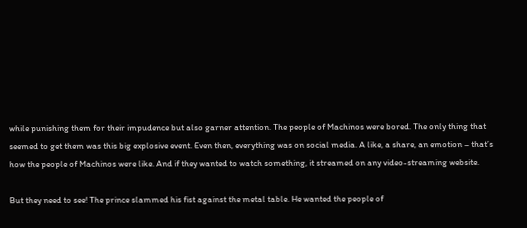while punishing them for their impudence but also garner attention. The people of Machinos were bored. The only thing that seemed to get them was this big explosive event. Even then, everything was on social media. A like, a share, an emotion – that’s how the people of Machinos were like. And if they wanted to watch something, it streamed on any video-streaming website.

But they need to see! The prince slammed his fist against the metal table. He wanted the people of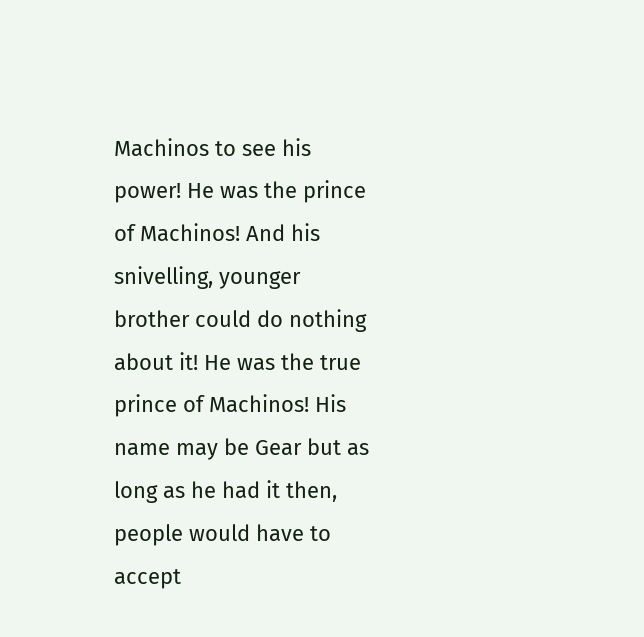Machinos to see his power! He was the prince of Machinos! And his snivelling, younger brother could do nothing about it! He was the true prince of Machinos! His name may be Gear but as long as he had it then, people would have to accept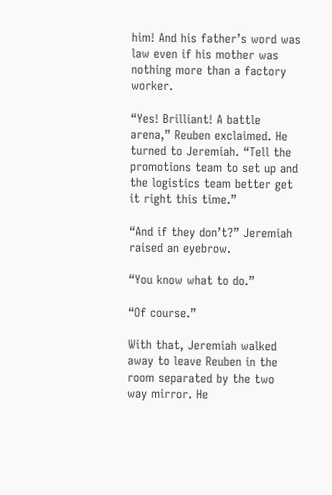him! And his father’s word was law even if his mother was nothing more than a factory worker.

“Yes! Brilliant! A battle arena,” Reuben exclaimed. He turned to Jeremiah. “Tell the promotions team to set up and the logistics team better get it right this time.”

“And if they don’t?” Jeremiah raised an eyebrow.

“You know what to do.”

“Of course.”

With that, Jeremiah walked away to leave Reuben in the room separated by the two way mirror. He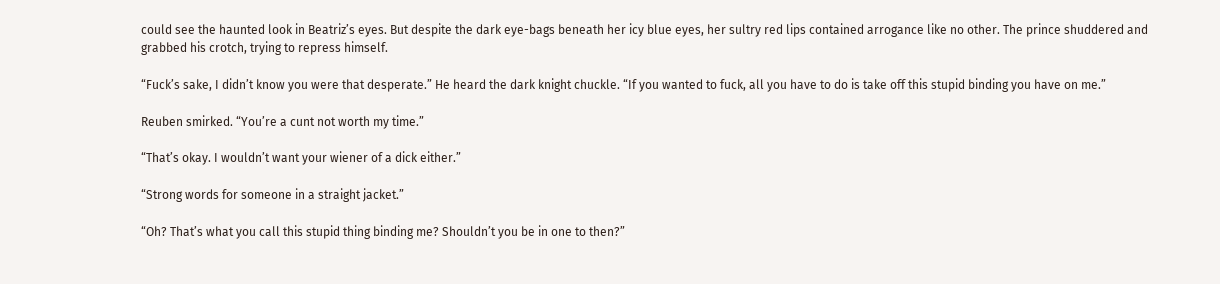could see the haunted look in Beatriz’s eyes. But despite the dark eye-bags beneath her icy blue eyes, her sultry red lips contained arrogance like no other. The prince shuddered and grabbed his crotch, trying to repress himself.

“Fuck’s sake, I didn’t know you were that desperate.” He heard the dark knight chuckle. “If you wanted to fuck, all you have to do is take off this stupid binding you have on me.”

Reuben smirked. “You’re a cunt not worth my time.”

“That’s okay. I wouldn’t want your wiener of a dick either.”

“Strong words for someone in a straight jacket.”

“Oh? That’s what you call this stupid thing binding me? Shouldn’t you be in one to then?”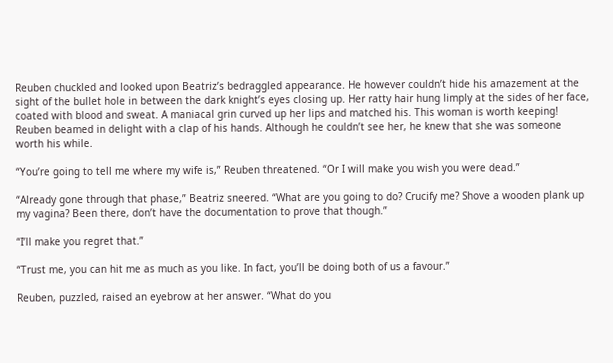Reuben chuckled and looked upon Beatriz’s bedraggled appearance. He however couldn’t hide his amazement at the sight of the bullet hole in between the dark knight’s eyes closing up. Her ratty hair hung limply at the sides of her face, coated with blood and sweat. A maniacal grin curved up her lips and matched his. This woman is worth keeping! Reuben beamed in delight with a clap of his hands. Although he couldn’t see her, he knew that she was someone worth his while.

“You’re going to tell me where my wife is,” Reuben threatened. “Or I will make you wish you were dead.”

“Already gone through that phase,” Beatriz sneered. “What are you going to do? Crucify me? Shove a wooden plank up my vagina? Been there, don’t have the documentation to prove that though.”

“I’ll make you regret that.”

“Trust me, you can hit me as much as you like. In fact, you’ll be doing both of us a favour.”

Reuben, puzzled, raised an eyebrow at her answer. “What do you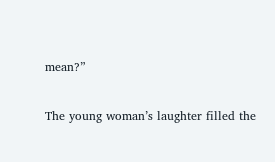mean?”

The young woman’s laughter filled the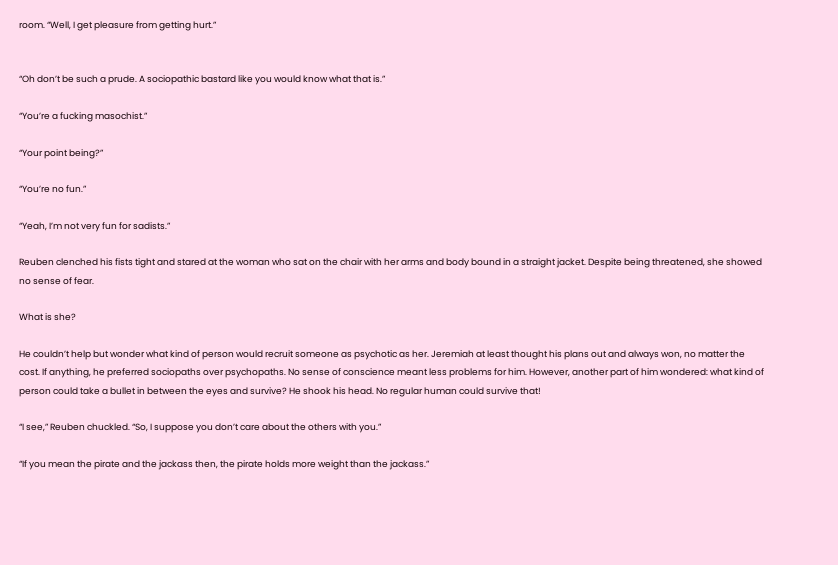room. “Well, I get pleasure from getting hurt.”


“Oh don’t be such a prude. A sociopathic bastard like you would know what that is.”

“You’re a fucking masochist.”

“Your point being?”

“You’re no fun.”

“Yeah, I’m not very fun for sadists.”

Reuben clenched his fists tight and stared at the woman who sat on the chair with her arms and body bound in a straight jacket. Despite being threatened, she showed no sense of fear.

What is she?

He couldn’t help but wonder what kind of person would recruit someone as psychotic as her. Jeremiah at least thought his plans out and always won, no matter the cost. If anything, he preferred sociopaths over psychopaths. No sense of conscience meant less problems for him. However, another part of him wondered: what kind of person could take a bullet in between the eyes and survive? He shook his head. No regular human could survive that!

“I see,” Reuben chuckled. “So, I suppose you don’t care about the others with you.”

“If you mean the pirate and the jackass then, the pirate holds more weight than the jackass.”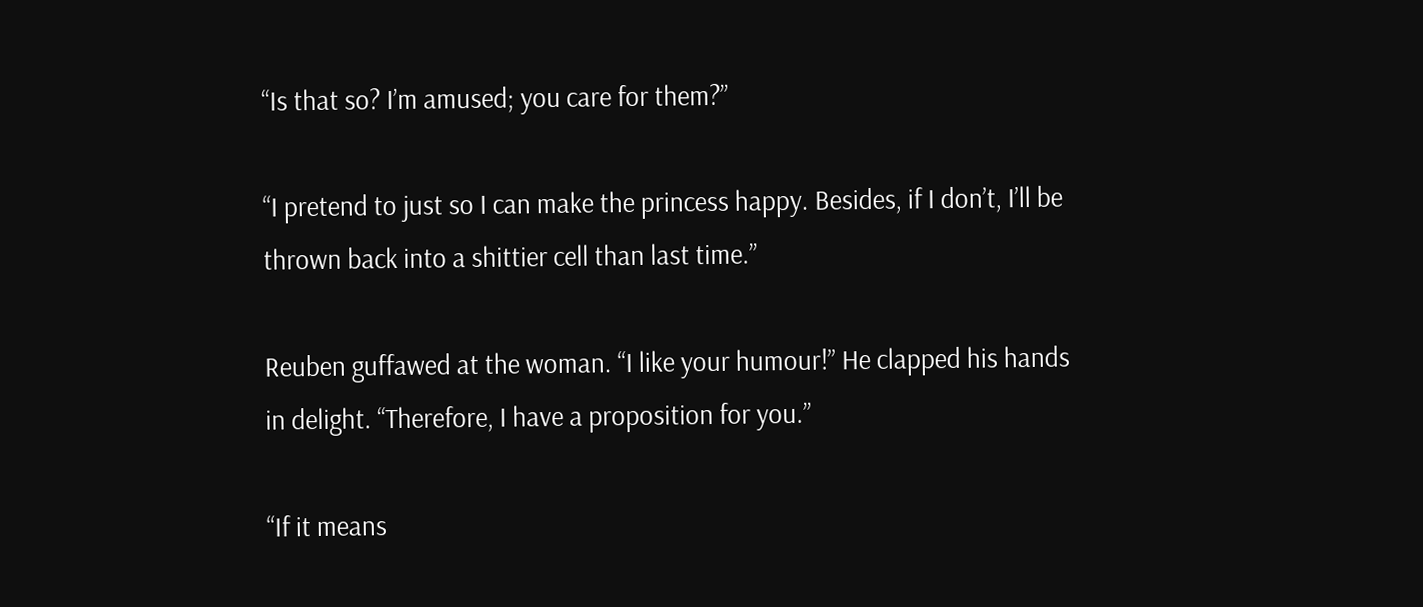“Is that so? I’m amused; you care for them?”

“I pretend to just so I can make the princess happy. Besides, if I don’t, I’ll be thrown back into a shittier cell than last time.”

Reuben guffawed at the woman. “I like your humour!” He clapped his hands in delight. “Therefore, I have a proposition for you.”

“If it means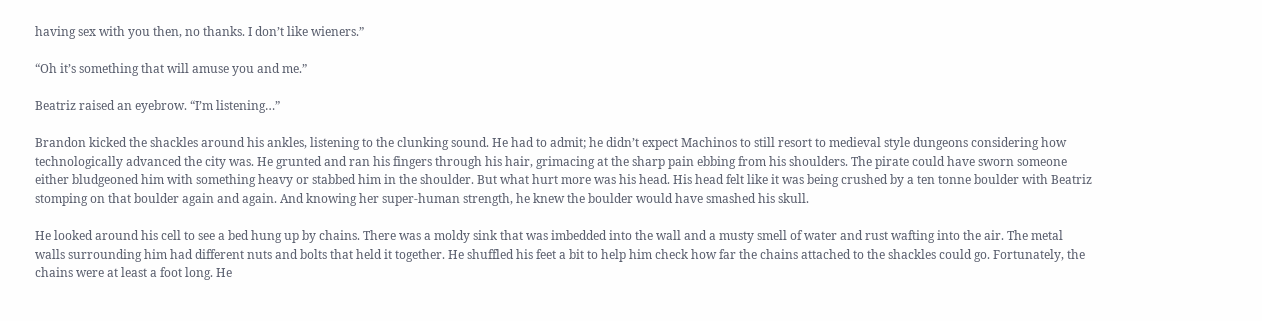having sex with you then, no thanks. I don’t like wieners.”

“Oh it’s something that will amuse you and me.”

Beatriz raised an eyebrow. “I’m listening…”

Brandon kicked the shackles around his ankles, listening to the clunking sound. He had to admit; he didn’t expect Machinos to still resort to medieval style dungeons considering how technologically advanced the city was. He grunted and ran his fingers through his hair, grimacing at the sharp pain ebbing from his shoulders. The pirate could have sworn someone either bludgeoned him with something heavy or stabbed him in the shoulder. But what hurt more was his head. His head felt like it was being crushed by a ten tonne boulder with Beatriz stomping on that boulder again and again. And knowing her super-human strength, he knew the boulder would have smashed his skull.

He looked around his cell to see a bed hung up by chains. There was a moldy sink that was imbedded into the wall and a musty smell of water and rust wafting into the air. The metal walls surrounding him had different nuts and bolts that held it together. He shuffled his feet a bit to help him check how far the chains attached to the shackles could go. Fortunately, the chains were at least a foot long. He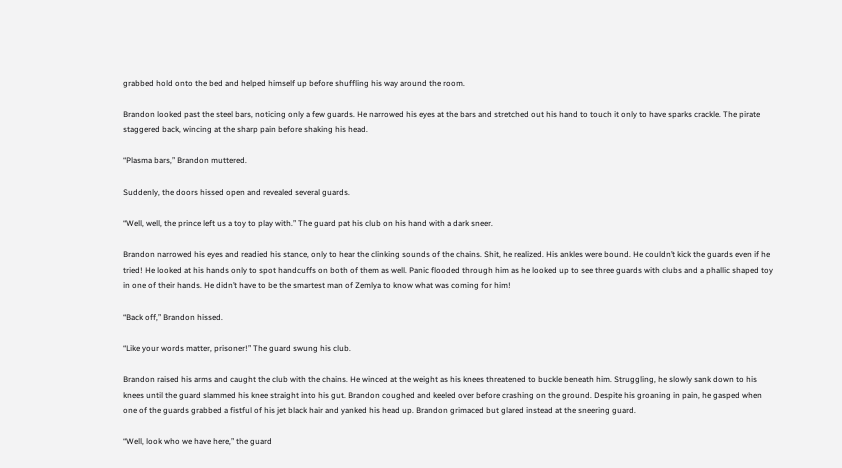grabbed hold onto the bed and helped himself up before shuffling his way around the room.

Brandon looked past the steel bars, noticing only a few guards. He narrowed his eyes at the bars and stretched out his hand to touch it only to have sparks crackle. The pirate staggered back, wincing at the sharp pain before shaking his head.

“Plasma bars,” Brandon muttered.

Suddenly, the doors hissed open and revealed several guards.

“Well, well, the prince left us a toy to play with.” The guard pat his club on his hand with a dark sneer.

Brandon narrowed his eyes and readied his stance, only to hear the clinking sounds of the chains. Shit, he realized. His ankles were bound. He couldn’t kick the guards even if he tried! He looked at his hands only to spot handcuffs on both of them as well. Panic flooded through him as he looked up to see three guards with clubs and a phallic shaped toy in one of their hands. He didn’t have to be the smartest man of Zemlya to know what was coming for him!

“Back off,” Brandon hissed.

“Like your words matter, prisoner!” The guard swung his club.

Brandon raised his arms and caught the club with the chains. He winced at the weight as his knees threatened to buckle beneath him. Struggling, he slowly sank down to his knees until the guard slammed his knee straight into his gut. Brandon coughed and keeled over before crashing on the ground. Despite his groaning in pain, he gasped when one of the guards grabbed a fistful of his jet black hair and yanked his head up. Brandon grimaced but glared instead at the sneering guard.

“Well, look who we have here,” the guard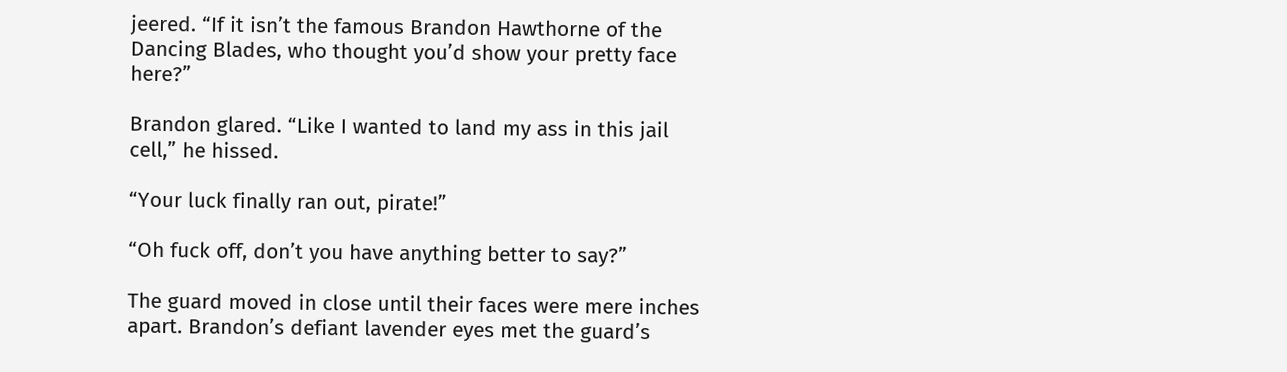jeered. “If it isn’t the famous Brandon Hawthorne of the Dancing Blades, who thought you’d show your pretty face here?”

Brandon glared. “Like I wanted to land my ass in this jail cell,” he hissed.

“Your luck finally ran out, pirate!”

“Oh fuck off, don’t you have anything better to say?”

The guard moved in close until their faces were mere inches apart. Brandon’s defiant lavender eyes met the guard’s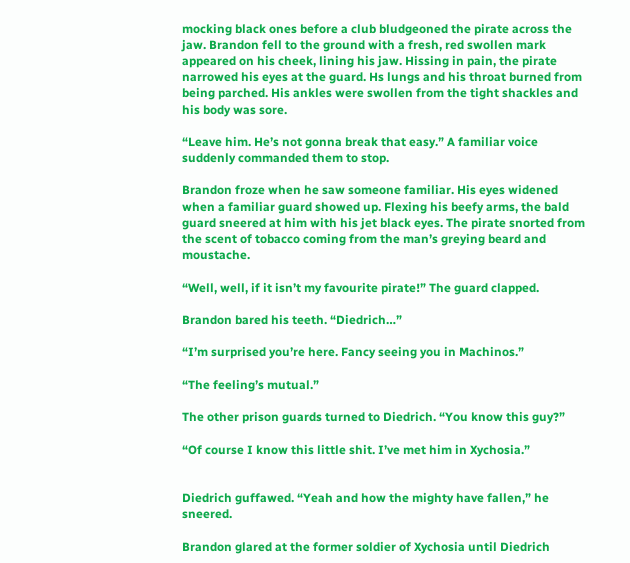mocking black ones before a club bludgeoned the pirate across the jaw. Brandon fell to the ground with a fresh, red swollen mark appeared on his cheek, lining his jaw. Hissing in pain, the pirate narrowed his eyes at the guard. Hs lungs and his throat burned from being parched. His ankles were swollen from the tight shackles and his body was sore.

“Leave him. He’s not gonna break that easy.” A familiar voice suddenly commanded them to stop.

Brandon froze when he saw someone familiar. His eyes widened when a familiar guard showed up. Flexing his beefy arms, the bald guard sneered at him with his jet black eyes. The pirate snorted from the scent of tobacco coming from the man’s greying beard and moustache.

“Well, well, if it isn’t my favourite pirate!” The guard clapped.

Brandon bared his teeth. “Diedrich…”

“I’m surprised you’re here. Fancy seeing you in Machinos.”

“The feeling’s mutual.”

The other prison guards turned to Diedrich. “You know this guy?”

“Of course I know this little shit. I’ve met him in Xychosia.”


Diedrich guffawed. “Yeah and how the mighty have fallen,” he sneered.

Brandon glared at the former soldier of Xychosia until Diedrich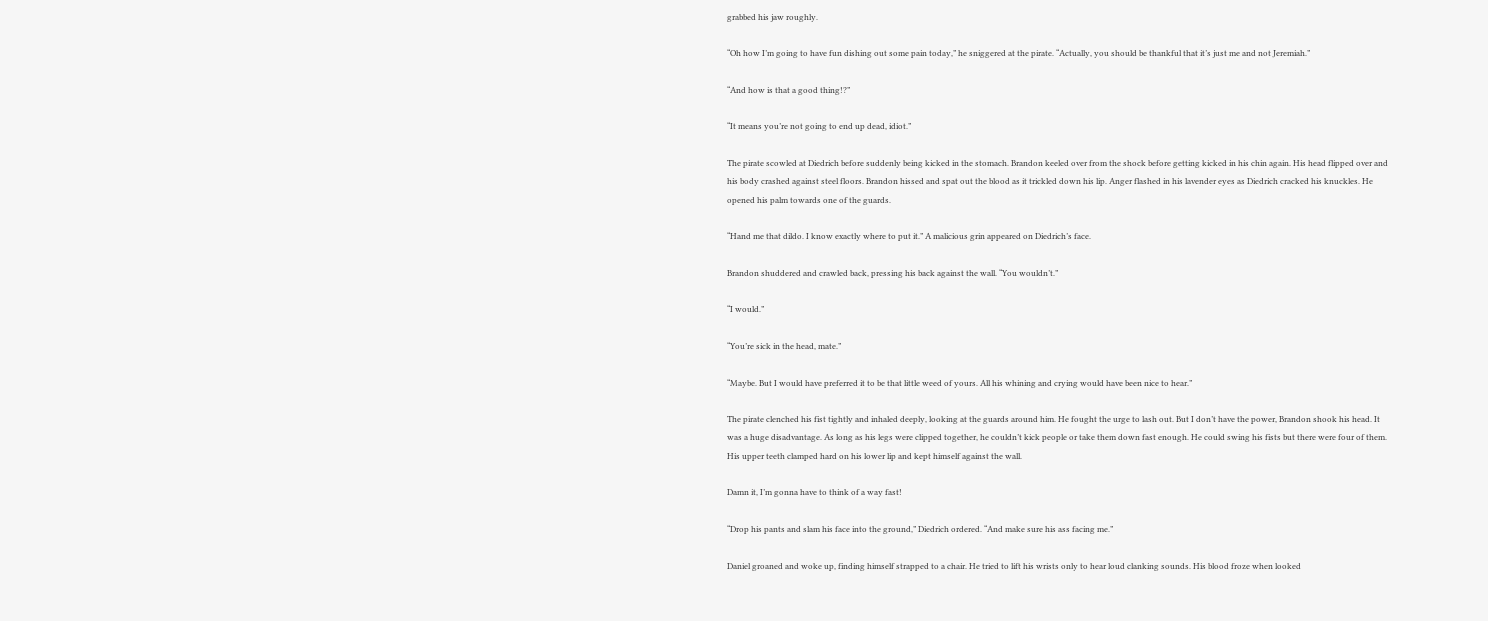grabbed his jaw roughly.

“Oh how I’m going to have fun dishing out some pain today,” he sniggered at the pirate. “Actually, you should be thankful that it’s just me and not Jeremiah.”

“And how is that a good thing!?”

“It means you’re not going to end up dead, idiot.”

The pirate scowled at Diedrich before suddenly being kicked in the stomach. Brandon keeled over from the shock before getting kicked in his chin again. His head flipped over and his body crashed against steel floors. Brandon hissed and spat out the blood as it trickled down his lip. Anger flashed in his lavender eyes as Diedrich cracked his knuckles. He opened his palm towards one of the guards.

“Hand me that dildo. I know exactly where to put it.” A malicious grin appeared on Diedrich’s face.

Brandon shuddered and crawled back, pressing his back against the wall. “You wouldn’t.”

“I would.”

“You’re sick in the head, mate.”

“Maybe. But I would have preferred it to be that little weed of yours. All his whining and crying would have been nice to hear.”

The pirate clenched his fist tightly and inhaled deeply, looking at the guards around him. He fought the urge to lash out. But I don’t have the power, Brandon shook his head. It was a huge disadvantage. As long as his legs were clipped together, he couldn’t kick people or take them down fast enough. He could swing his fists but there were four of them. His upper teeth clamped hard on his lower lip and kept himself against the wall.

Damn it, I’m gonna have to think of a way fast!

“Drop his pants and slam his face into the ground,” Diedrich ordered. “And make sure his ass facing me.”

Daniel groaned and woke up, finding himself strapped to a chair. He tried to lift his wrists only to hear loud clanking sounds. His blood froze when looked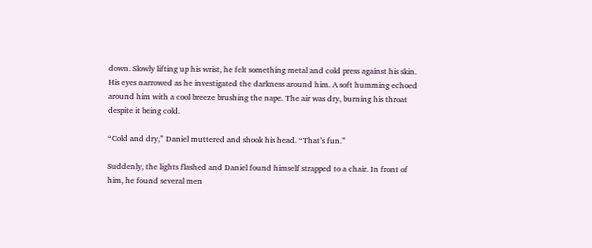down. Slowly lifting up his wrist, he felt something metal and cold press against his skin. His eyes narrowed as he investigated the darkness around him. A soft humming echoed around him with a cool breeze brushing the nape. The air was dry, burning his throat despite it being cold.

“Cold and dry,” Daniel muttered and shook his head. “That’s fun.”

Suddenly, the lights flashed and Daniel found himself strapped to a chair. In front of him, he found several men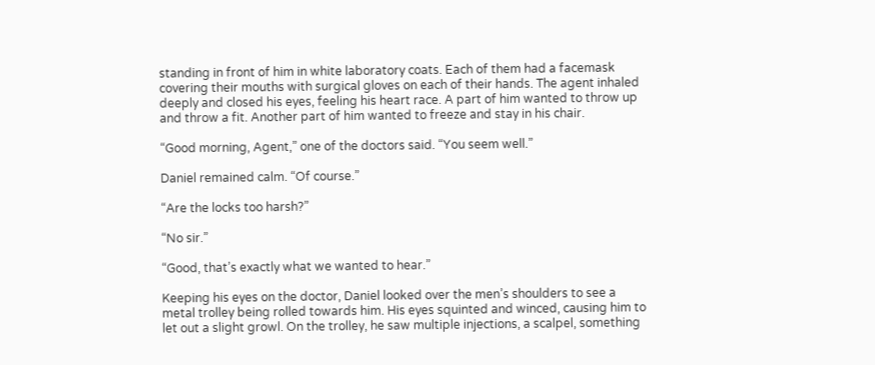standing in front of him in white laboratory coats. Each of them had a facemask covering their mouths with surgical gloves on each of their hands. The agent inhaled deeply and closed his eyes, feeling his heart race. A part of him wanted to throw up and throw a fit. Another part of him wanted to freeze and stay in his chair.

“Good morning, Agent,” one of the doctors said. “You seem well.”

Daniel remained calm. “Of course.”

“Are the locks too harsh?”

“No sir.”

“Good, that’s exactly what we wanted to hear.”

Keeping his eyes on the doctor, Daniel looked over the men’s shoulders to see a metal trolley being rolled towards him. His eyes squinted and winced, causing him to let out a slight growl. On the trolley, he saw multiple injections, a scalpel, something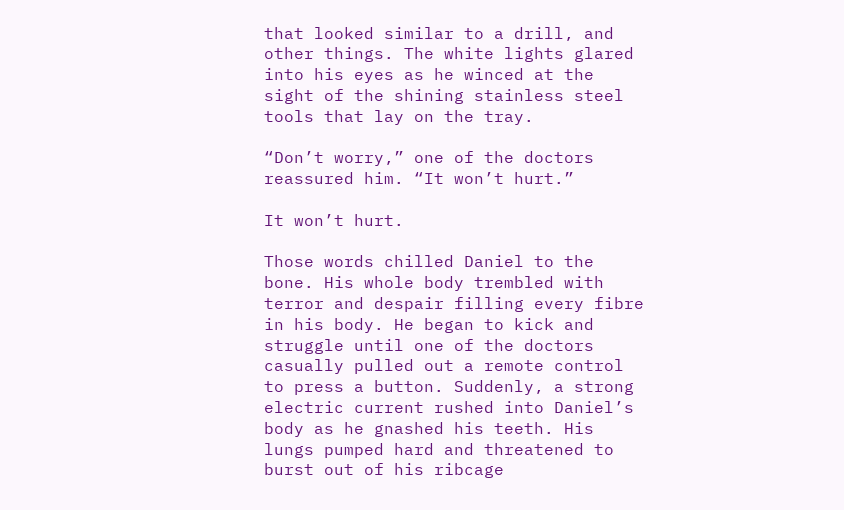that looked similar to a drill, and other things. The white lights glared into his eyes as he winced at the sight of the shining stainless steel tools that lay on the tray.

“Don’t worry,” one of the doctors reassured him. “It won’t hurt.”

It won’t hurt.

Those words chilled Daniel to the bone. His whole body trembled with terror and despair filling every fibre in his body. He began to kick and struggle until one of the doctors casually pulled out a remote control to press a button. Suddenly, a strong electric current rushed into Daniel’s body as he gnashed his teeth. His lungs pumped hard and threatened to burst out of his ribcage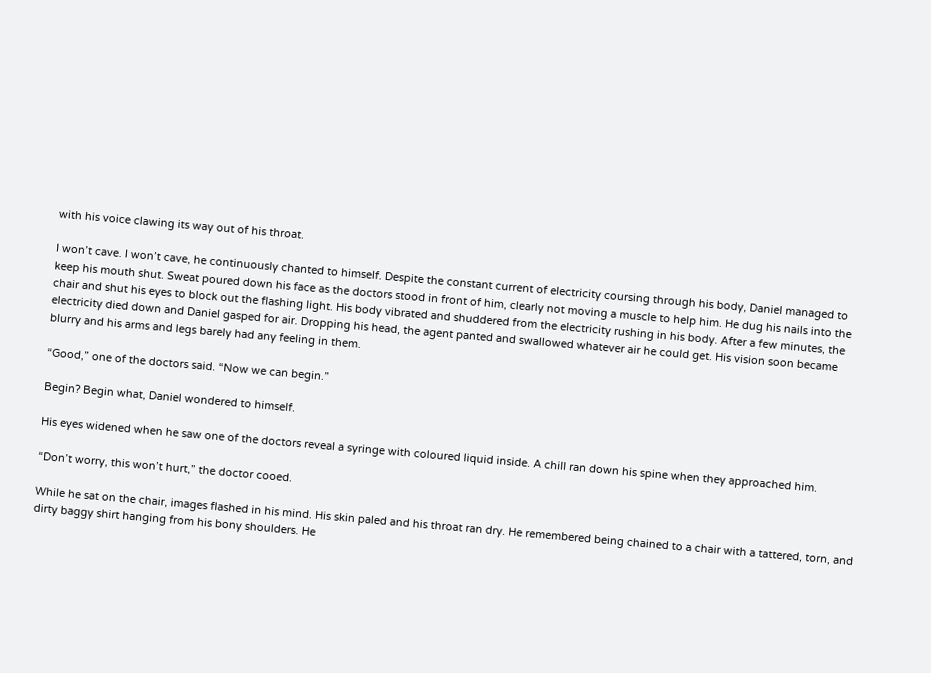with his voice clawing its way out of his throat.

I won’t cave. I won’t cave, he continuously chanted to himself. Despite the constant current of electricity coursing through his body, Daniel managed to keep his mouth shut. Sweat poured down his face as the doctors stood in front of him, clearly not moving a muscle to help him. He dug his nails into the chair and shut his eyes to block out the flashing light. His body vibrated and shuddered from the electricity rushing in his body. After a few minutes, the electricity died down and Daniel gasped for air. Dropping his head, the agent panted and swallowed whatever air he could get. His vision soon became blurry and his arms and legs barely had any feeling in them.

“Good,” one of the doctors said. “Now we can begin.”

Begin? Begin what, Daniel wondered to himself.

His eyes widened when he saw one of the doctors reveal a syringe with coloured liquid inside. A chill ran down his spine when they approached him.

“Don’t worry, this won’t hurt,” the doctor cooed.

While he sat on the chair, images flashed in his mind. His skin paled and his throat ran dry. He remembered being chained to a chair with a tattered, torn, and dirty baggy shirt hanging from his bony shoulders. He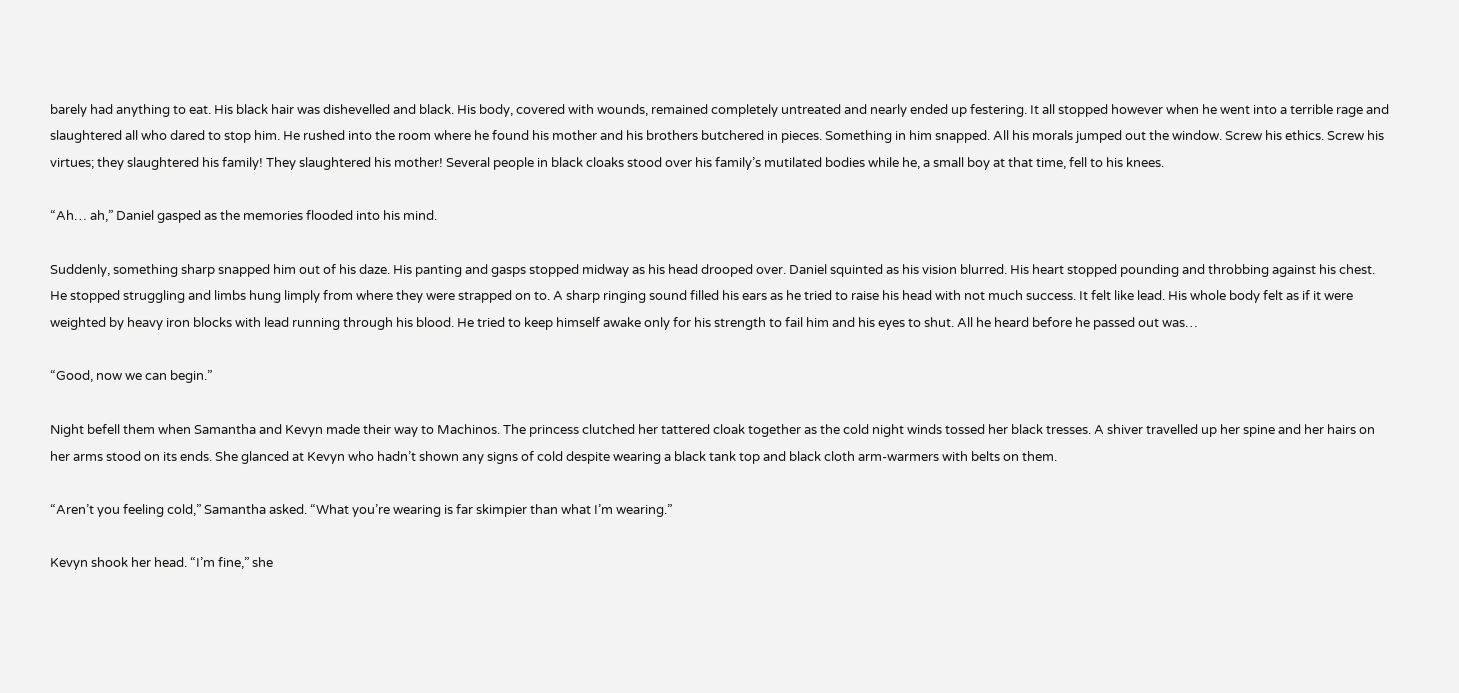barely had anything to eat. His black hair was dishevelled and black. His body, covered with wounds, remained completely untreated and nearly ended up festering. It all stopped however when he went into a terrible rage and slaughtered all who dared to stop him. He rushed into the room where he found his mother and his brothers butchered in pieces. Something in him snapped. All his morals jumped out the window. Screw his ethics. Screw his virtues; they slaughtered his family! They slaughtered his mother! Several people in black cloaks stood over his family’s mutilated bodies while he, a small boy at that time, fell to his knees.

“Ah… ah,” Daniel gasped as the memories flooded into his mind.

Suddenly, something sharp snapped him out of his daze. His panting and gasps stopped midway as his head drooped over. Daniel squinted as his vision blurred. His heart stopped pounding and throbbing against his chest. He stopped struggling and limbs hung limply from where they were strapped on to. A sharp ringing sound filled his ears as he tried to raise his head with not much success. It felt like lead. His whole body felt as if it were weighted by heavy iron blocks with lead running through his blood. He tried to keep himself awake only for his strength to fail him and his eyes to shut. All he heard before he passed out was…

“Good, now we can begin.”

Night befell them when Samantha and Kevyn made their way to Machinos. The princess clutched her tattered cloak together as the cold night winds tossed her black tresses. A shiver travelled up her spine and her hairs on her arms stood on its ends. She glanced at Kevyn who hadn’t shown any signs of cold despite wearing a black tank top and black cloth arm-warmers with belts on them.

“Aren’t you feeling cold,” Samantha asked. “What you’re wearing is far skimpier than what I’m wearing.”

Kevyn shook her head. “I’m fine,” she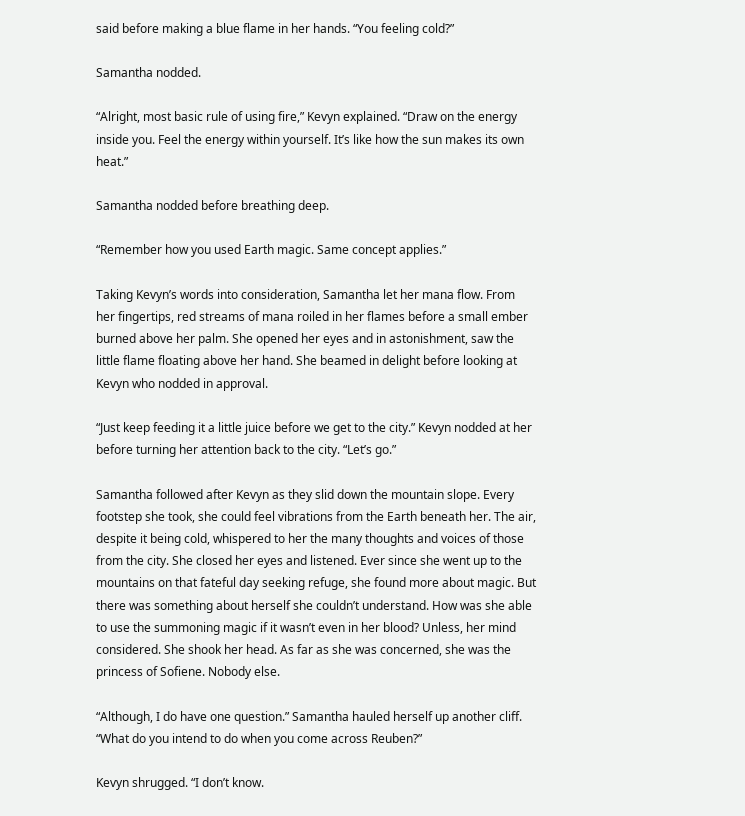said before making a blue flame in her hands. “You feeling cold?”

Samantha nodded.

“Alright, most basic rule of using fire,” Kevyn explained. “Draw on the energy inside you. Feel the energy within yourself. It’s like how the sun makes its own heat.”

Samantha nodded before breathing deep.

“Remember how you used Earth magic. Same concept applies.”

Taking Kevyn’s words into consideration, Samantha let her mana flow. From her fingertips, red streams of mana roiled in her flames before a small ember burned above her palm. She opened her eyes and in astonishment, saw the little flame floating above her hand. She beamed in delight before looking at Kevyn who nodded in approval.

“Just keep feeding it a little juice before we get to the city.” Kevyn nodded at her before turning her attention back to the city. “Let’s go.”

Samantha followed after Kevyn as they slid down the mountain slope. Every footstep she took, she could feel vibrations from the Earth beneath her. The air, despite it being cold, whispered to her the many thoughts and voices of those from the city. She closed her eyes and listened. Ever since she went up to the mountains on that fateful day seeking refuge, she found more about magic. But there was something about herself she couldn’t understand. How was she able to use the summoning magic if it wasn’t even in her blood? Unless, her mind considered. She shook her head. As far as she was concerned, she was the princess of Sofiene. Nobody else.

“Although, I do have one question.” Samantha hauled herself up another cliff. “What do you intend to do when you come across Reuben?”

Kevyn shrugged. “I don’t know.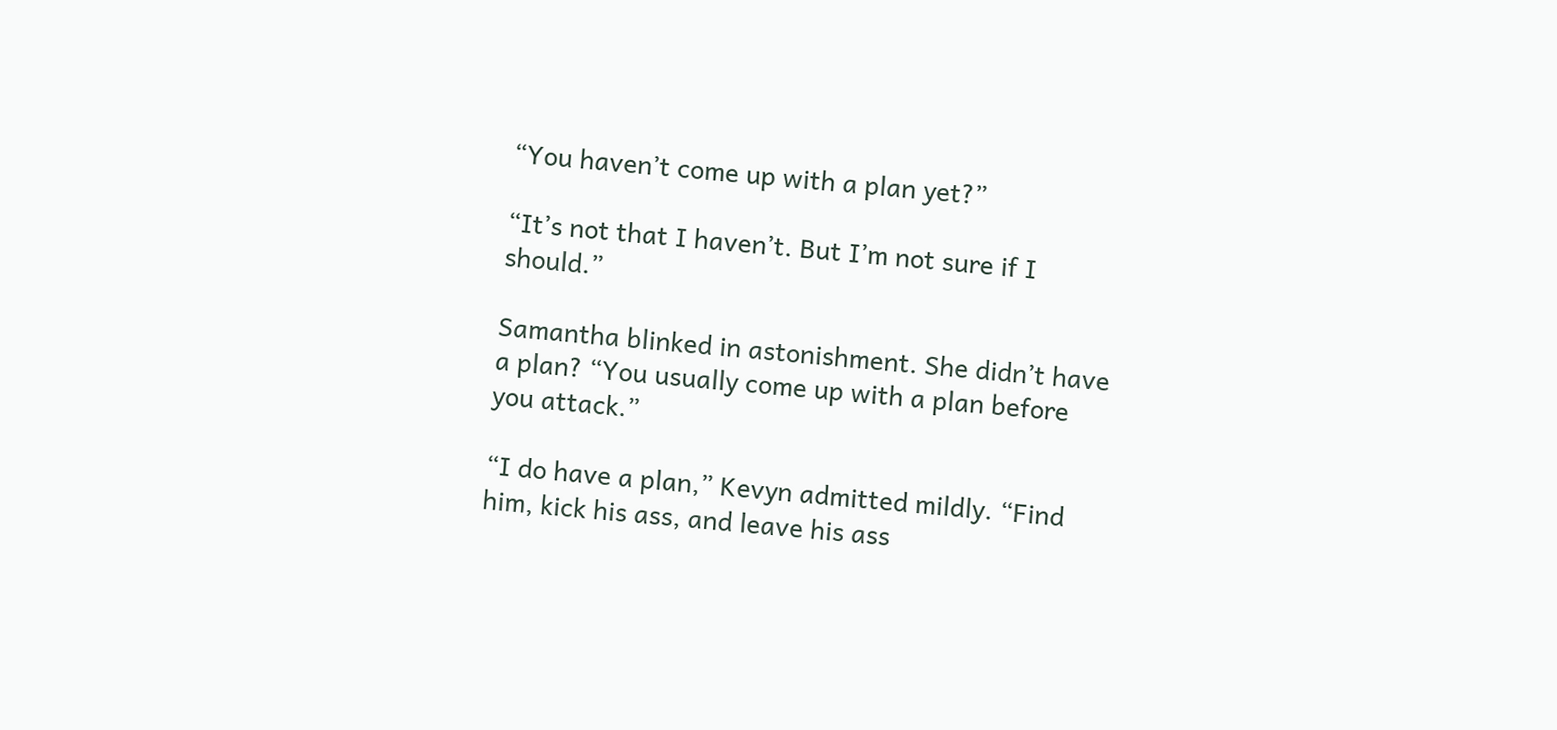“You haven’t come up with a plan yet?”

“It’s not that I haven’t. But I’m not sure if I should.”

Samantha blinked in astonishment. She didn’t have a plan? “You usually come up with a plan before you attack.”

“I do have a plan,” Kevyn admitted mildly. “Find him, kick his ass, and leave his ass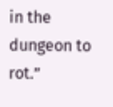in the dungeon to rot.”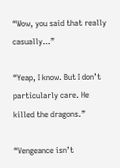“Wow, you said that really casually…”

“Yeap, I know. But I don’t particularly care. He killed the dragons.”

“Vengeance isn’t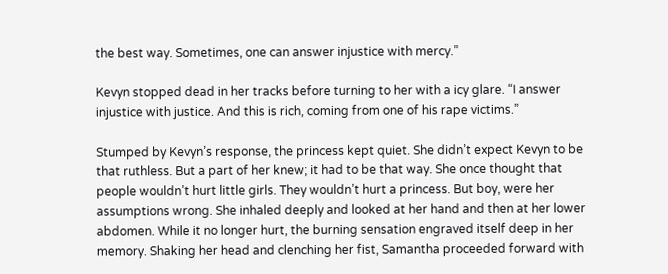the best way. Sometimes, one can answer injustice with mercy.”

Kevyn stopped dead in her tracks before turning to her with a icy glare. “I answer injustice with justice. And this is rich, coming from one of his rape victims.”

Stumped by Kevyn’s response, the princess kept quiet. She didn’t expect Kevyn to be that ruthless. But a part of her knew; it had to be that way. She once thought that people wouldn’t hurt little girls. They wouldn’t hurt a princess. But boy, were her assumptions wrong. She inhaled deeply and looked at her hand and then at her lower abdomen. While it no longer hurt, the burning sensation engraved itself deep in her memory. Shaking her head and clenching her fist, Samantha proceeded forward with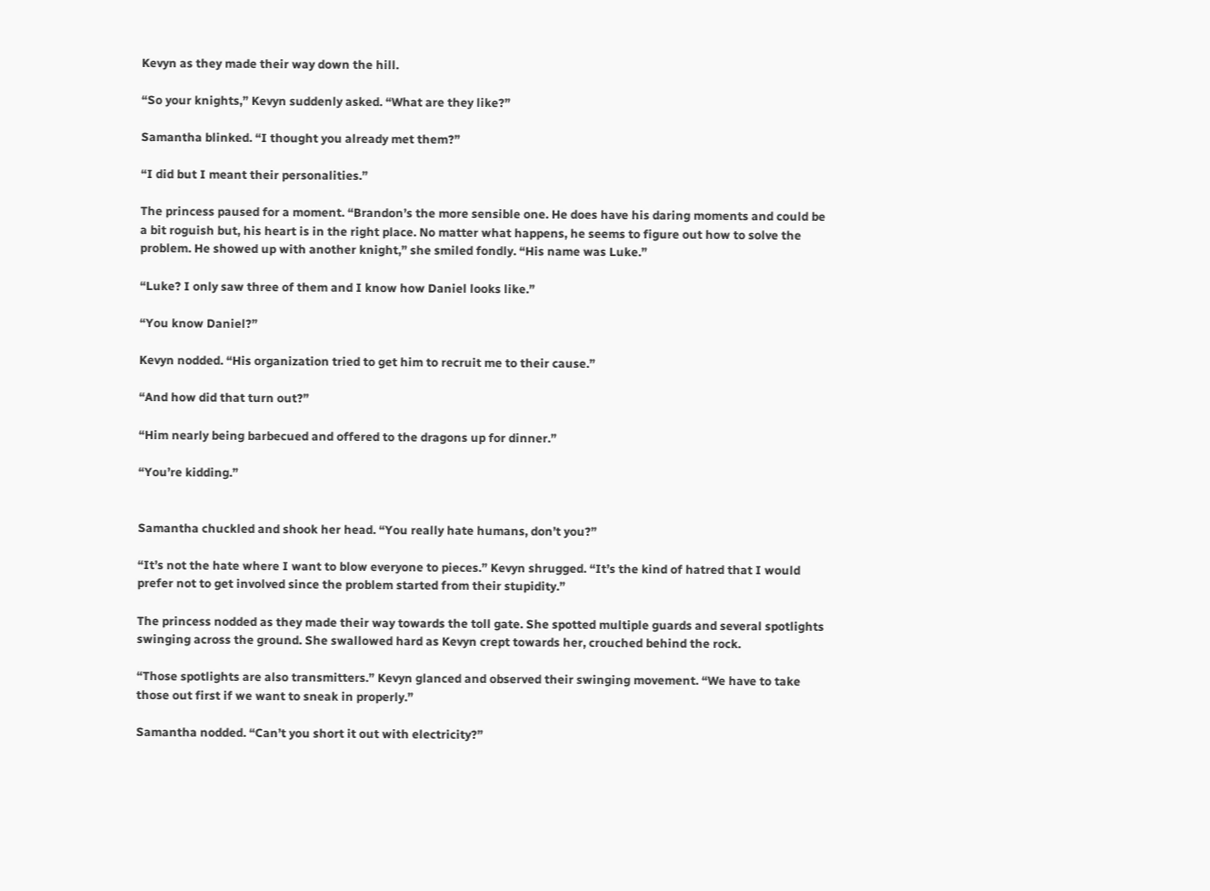Kevyn as they made their way down the hill.

“So your knights,” Kevyn suddenly asked. “What are they like?”

Samantha blinked. “I thought you already met them?”

“I did but I meant their personalities.”

The princess paused for a moment. “Brandon’s the more sensible one. He does have his daring moments and could be a bit roguish but, his heart is in the right place. No matter what happens, he seems to figure out how to solve the problem. He showed up with another knight,” she smiled fondly. “His name was Luke.”

“Luke? I only saw three of them and I know how Daniel looks like.”

“You know Daniel?”

Kevyn nodded. “His organization tried to get him to recruit me to their cause.”

“And how did that turn out?”

“Him nearly being barbecued and offered to the dragons up for dinner.”

“You’re kidding.”


Samantha chuckled and shook her head. “You really hate humans, don’t you?”

“It’s not the hate where I want to blow everyone to pieces.” Kevyn shrugged. “It’s the kind of hatred that I would prefer not to get involved since the problem started from their stupidity.”

The princess nodded as they made their way towards the toll gate. She spotted multiple guards and several spotlights swinging across the ground. She swallowed hard as Kevyn crept towards her, crouched behind the rock.

“Those spotlights are also transmitters.” Kevyn glanced and observed their swinging movement. “We have to take those out first if we want to sneak in properly.”

Samantha nodded. “Can’t you short it out with electricity?”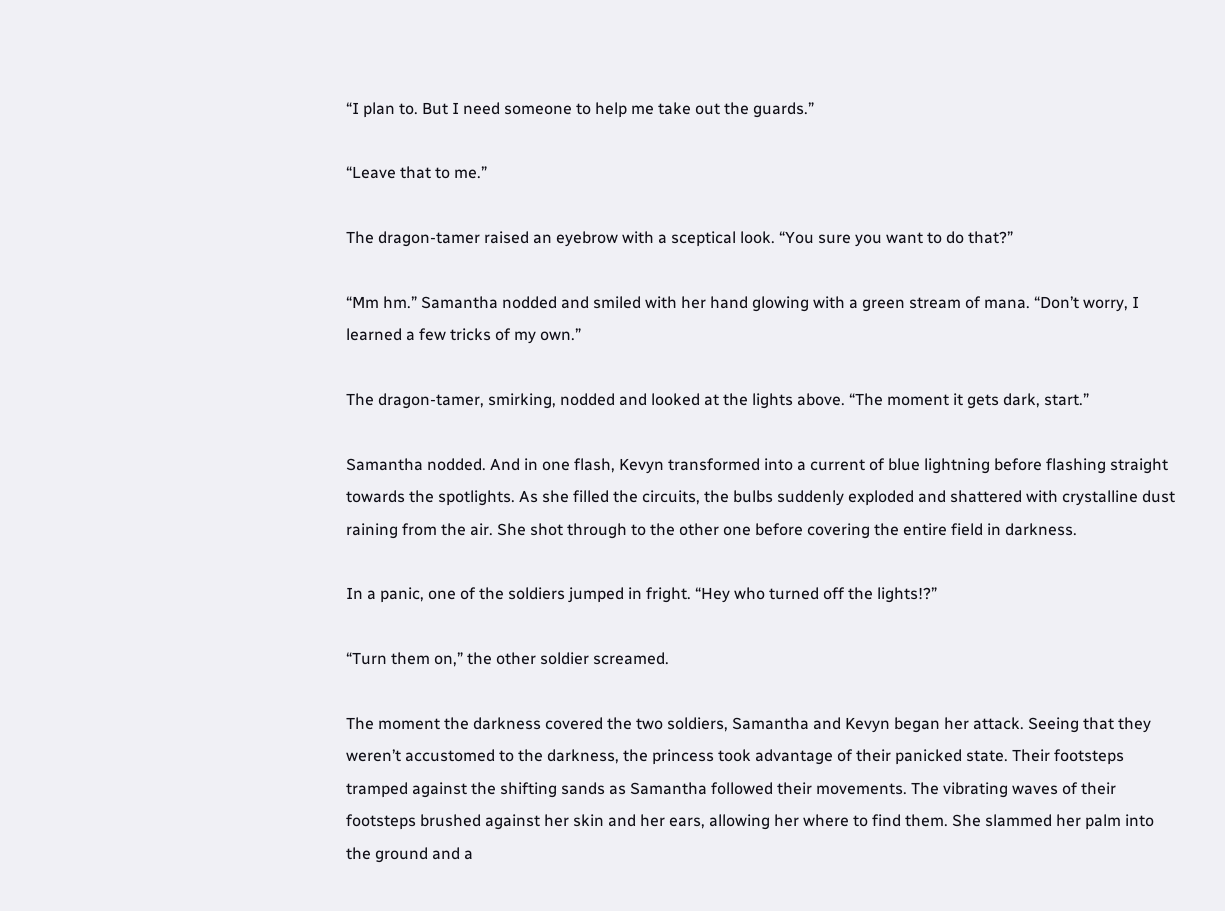“I plan to. But I need someone to help me take out the guards.”

“Leave that to me.”

The dragon-tamer raised an eyebrow with a sceptical look. “You sure you want to do that?”

“Mm hm.” Samantha nodded and smiled with her hand glowing with a green stream of mana. “Don’t worry, I learned a few tricks of my own.”

The dragon-tamer, smirking, nodded and looked at the lights above. “The moment it gets dark, start.”

Samantha nodded. And in one flash, Kevyn transformed into a current of blue lightning before flashing straight towards the spotlights. As she filled the circuits, the bulbs suddenly exploded and shattered with crystalline dust raining from the air. She shot through to the other one before covering the entire field in darkness.

In a panic, one of the soldiers jumped in fright. “Hey who turned off the lights!?”

“Turn them on,” the other soldier screamed.

The moment the darkness covered the two soldiers, Samantha and Kevyn began her attack. Seeing that they weren’t accustomed to the darkness, the princess took advantage of their panicked state. Their footsteps tramped against the shifting sands as Samantha followed their movements. The vibrating waves of their footsteps brushed against her skin and her ears, allowing her where to find them. She slammed her palm into the ground and a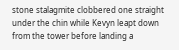stone stalagmite clobbered one straight under the chin while Kevyn leapt down from the tower before landing a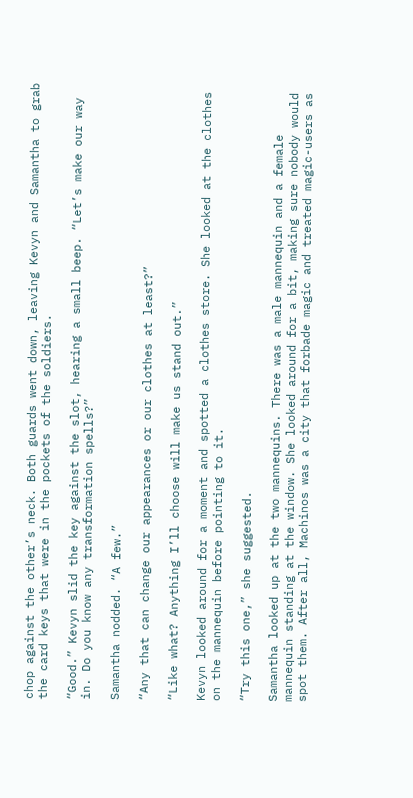chop against the other’s neck. Both guards went down, leaving Kevyn and Samantha to grab the card keys that were in the pockets of the soldiers.

“Good.” Kevyn slid the key against the slot, hearing a small beep. “Let’s make our way in. Do you know any transformation spells?”

Samantha nodded. “A few.”

“Any that can change our appearances or our clothes at least?”

“Like what? Anything I’ll choose will make us stand out.”

Kevyn looked around for a moment and spotted a clothes store. She looked at the clothes on the mannequin before pointing to it.

“Try this one,” she suggested.

Samantha looked up at the two mannequins. There was a male mannequin and a female mannequin standing at the window. She looked around for a bit, making sure nobody would spot them. After all, Machinos was a city that forbade magic and treated magic-users as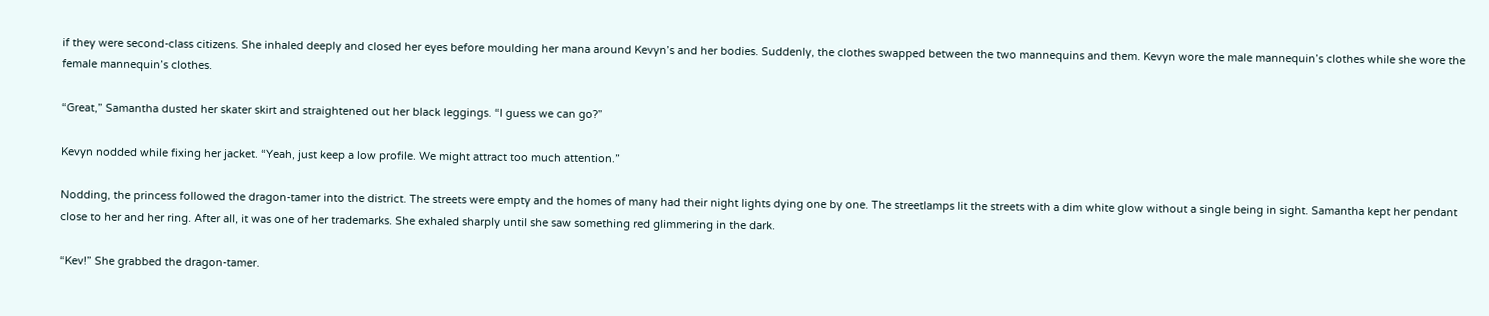if they were second-class citizens. She inhaled deeply and closed her eyes before moulding her mana around Kevyn’s and her bodies. Suddenly, the clothes swapped between the two mannequins and them. Kevyn wore the male mannequin’s clothes while she wore the female mannequin’s clothes.

“Great,” Samantha dusted her skater skirt and straightened out her black leggings. “I guess we can go?”

Kevyn nodded while fixing her jacket. “Yeah, just keep a low profile. We might attract too much attention.”

Nodding, the princess followed the dragon-tamer into the district. The streets were empty and the homes of many had their night lights dying one by one. The streetlamps lit the streets with a dim white glow without a single being in sight. Samantha kept her pendant close to her and her ring. After all, it was one of her trademarks. She exhaled sharply until she saw something red glimmering in the dark.

“Kev!” She grabbed the dragon-tamer.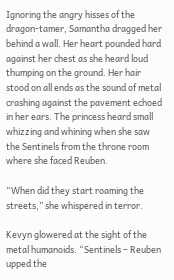Ignoring the angry hisses of the dragon-tamer, Samantha dragged her behind a wall. Her heart pounded hard against her chest as she heard loud thumping on the ground. Her hair stood on all ends as the sound of metal crashing against the pavement echoed in her ears. The princess heard small whizzing and whining when she saw the Sentinels from the throne room where she faced Reuben.

“When did they start roaming the streets,” she whispered in terror.

Kevyn glowered at the sight of the metal humanoids. “Sentinels – Reuben upped the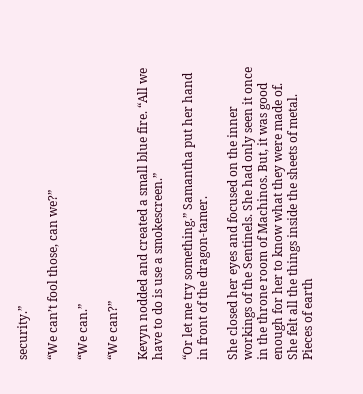security.”

“We can’t fool those, can we?”

“We can.”

“We can?”

Kevyn nodded and created a small blue fire. “All we have to do is use a smokescreen.”

“Or let me try something.” Samantha put her hand in front of the dragon-tamer.

She closed her eyes and focused on the inner workings of the Sentinels. She had only seen it once in the throne room of Machinos. But, it was good enough for her to know what they were made of. She felt all the things inside the sheets of metal. Pieces of earth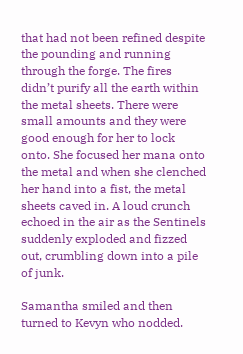that had not been refined despite the pounding and running through the forge. The fires didn’t purify all the earth within the metal sheets. There were small amounts and they were good enough for her to lock onto. She focused her mana onto the metal and when she clenched her hand into a fist, the metal sheets caved in. A loud crunch echoed in the air as the Sentinels suddenly exploded and fizzed out, crumbling down into a pile of junk.

Samantha smiled and then turned to Kevyn who nodded.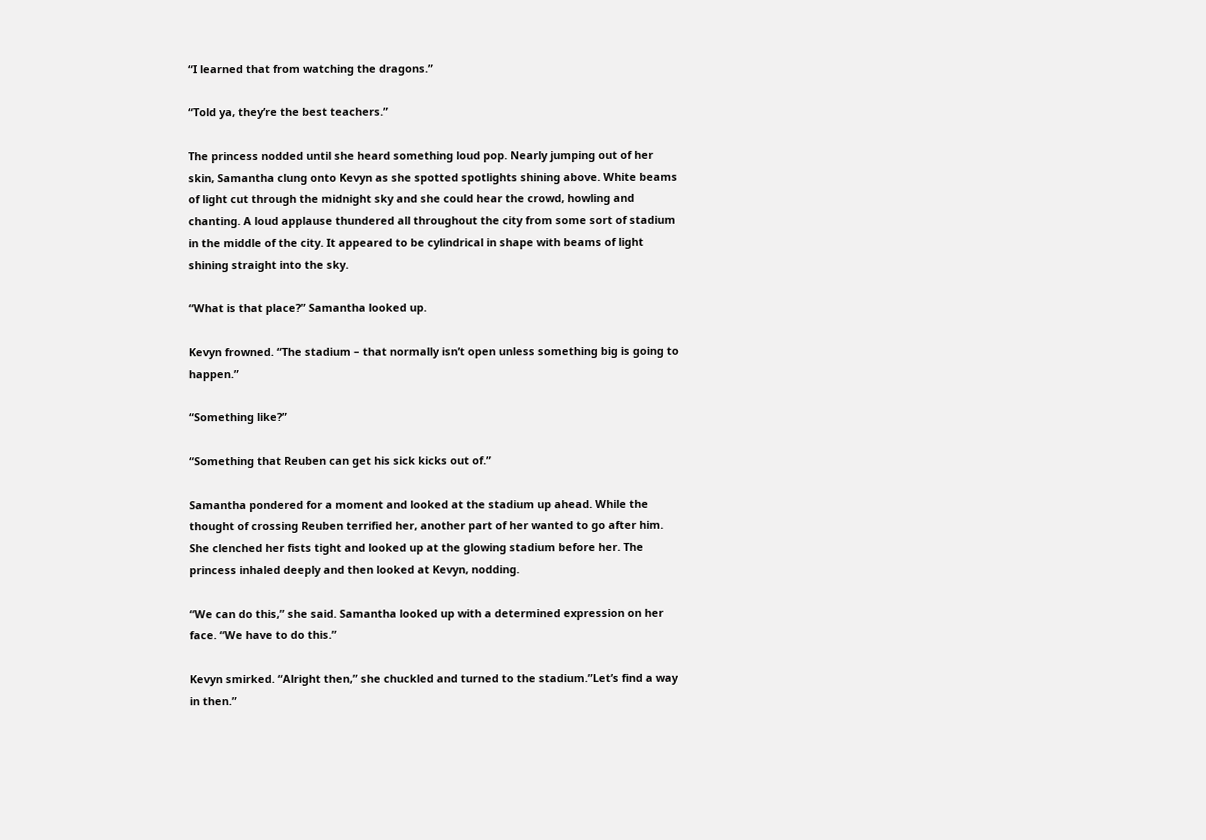“I learned that from watching the dragons.”

“Told ya, they’re the best teachers.”

The princess nodded until she heard something loud pop. Nearly jumping out of her skin, Samantha clung onto Kevyn as she spotted spotlights shining above. White beams of light cut through the midnight sky and she could hear the crowd, howling and chanting. A loud applause thundered all throughout the city from some sort of stadium in the middle of the city. It appeared to be cylindrical in shape with beams of light shining straight into the sky.

“What is that place?” Samantha looked up.

Kevyn frowned. “The stadium – that normally isn’t open unless something big is going to happen.”

“Something like?”

“Something that Reuben can get his sick kicks out of.”

Samantha pondered for a moment and looked at the stadium up ahead. While the thought of crossing Reuben terrified her, another part of her wanted to go after him. She clenched her fists tight and looked up at the glowing stadium before her. The princess inhaled deeply and then looked at Kevyn, nodding.

“We can do this,” she said. Samantha looked up with a determined expression on her face. “We have to do this.”

Kevyn smirked. “Alright then,” she chuckled and turned to the stadium.”Let’s find a way in then.”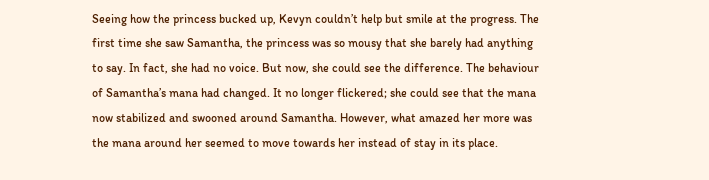Seeing how the princess bucked up, Kevyn couldn’t help but smile at the progress. The first time she saw Samantha, the princess was so mousy that she barely had anything to say. In fact, she had no voice. But now, she could see the difference. The behaviour of Samantha’s mana had changed. It no longer flickered; she could see that the mana now stabilized and swooned around Samantha. However, what amazed her more was the mana around her seemed to move towards her instead of stay in its place.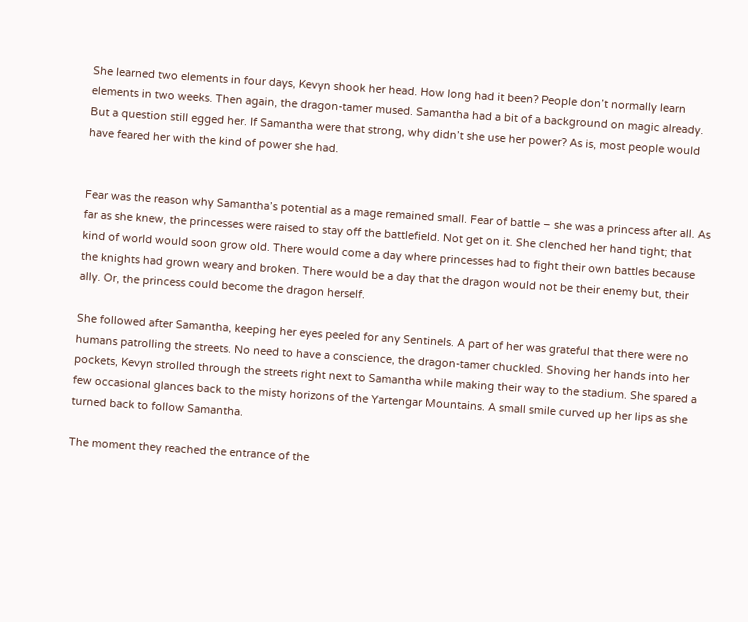She learned two elements in four days, Kevyn shook her head. How long had it been? People don’t normally learn elements in two weeks. Then again, the dragon-tamer mused. Samantha had a bit of a background on magic already. But a question still egged her. If Samantha were that strong, why didn’t she use her power? As is, most people would have feared her with the kind of power she had.


Fear was the reason why Samantha’s potential as a mage remained small. Fear of battle – she was a princess after all. As far as she knew, the princesses were raised to stay off the battlefield. Not get on it. She clenched her hand tight; that kind of world would soon grow old. There would come a day where princesses had to fight their own battles because the knights had grown weary and broken. There would be a day that the dragon would not be their enemy but, their ally. Or, the princess could become the dragon herself.

She followed after Samantha, keeping her eyes peeled for any Sentinels. A part of her was grateful that there were no humans patrolling the streets. No need to have a conscience, the dragon-tamer chuckled. Shoving her hands into her pockets, Kevyn strolled through the streets right next to Samantha while making their way to the stadium. She spared a few occasional glances back to the misty horizons of the Yartengar Mountains. A small smile curved up her lips as she turned back to follow Samantha.

The moment they reached the entrance of the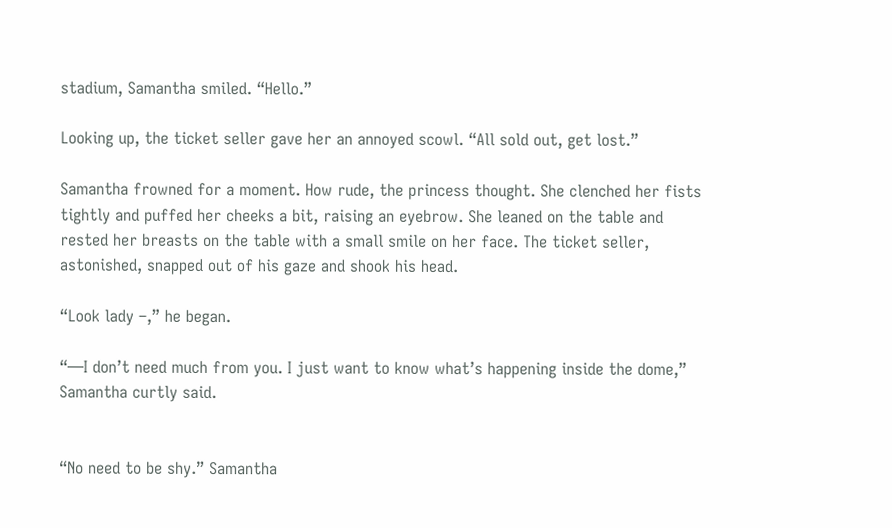stadium, Samantha smiled. “Hello.”

Looking up, the ticket seller gave her an annoyed scowl. “All sold out, get lost.”

Samantha frowned for a moment. How rude, the princess thought. She clenched her fists tightly and puffed her cheeks a bit, raising an eyebrow. She leaned on the table and rested her breasts on the table with a small smile on her face. The ticket seller, astonished, snapped out of his gaze and shook his head.

“Look lady –,” he began.

“—I don’t need much from you. I just want to know what’s happening inside the dome,” Samantha curtly said.


“No need to be shy.” Samantha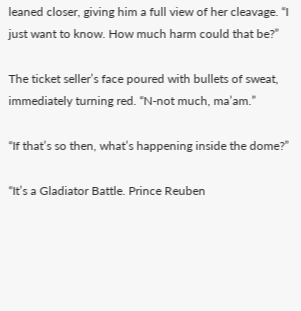leaned closer, giving him a full view of her cleavage. “I just want to know. How much harm could that be?”

The ticket seller’s face poured with bullets of sweat, immediately turning red. “N-not much, ma’am.”

“If that’s so then, what’s happening inside the dome?”

“It’s a Gladiator Battle. Prince Reuben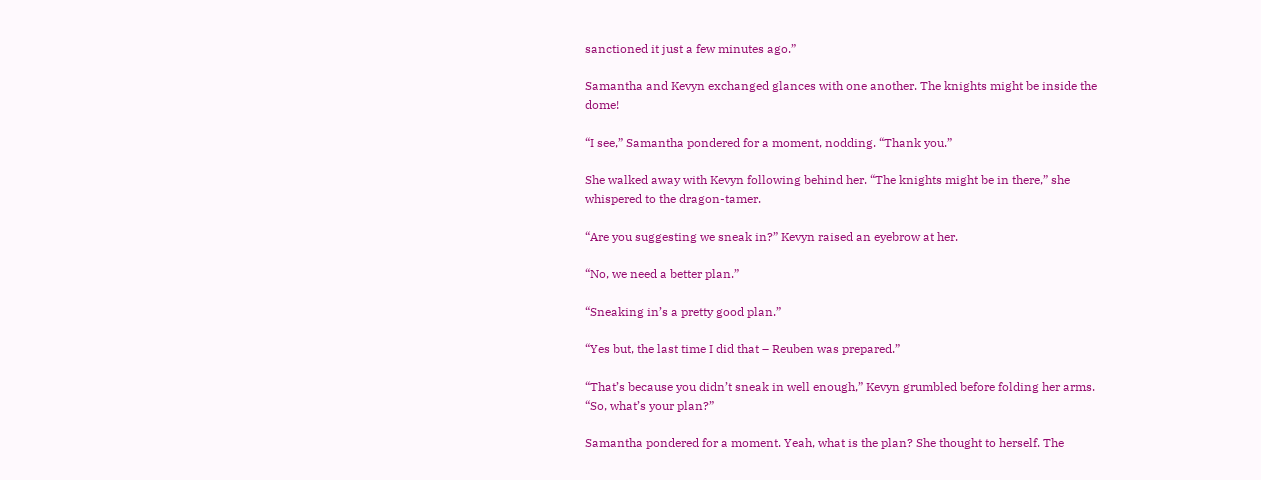sanctioned it just a few minutes ago.”

Samantha and Kevyn exchanged glances with one another. The knights might be inside the dome!

“I see,” Samantha pondered for a moment, nodding. “Thank you.”

She walked away with Kevyn following behind her. “The knights might be in there,” she whispered to the dragon-tamer.

“Are you suggesting we sneak in?” Kevyn raised an eyebrow at her.

“No, we need a better plan.”

“Sneaking in’s a pretty good plan.”

“Yes but, the last time I did that – Reuben was prepared.”

“That’s because you didn’t sneak in well enough,” Kevyn grumbled before folding her arms. “So, what’s your plan?”

Samantha pondered for a moment. Yeah, what is the plan? She thought to herself. The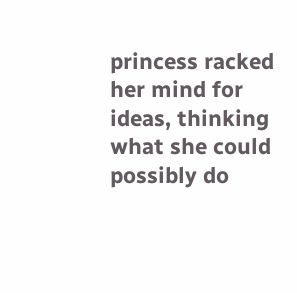princess racked her mind for ideas, thinking what she could possibly do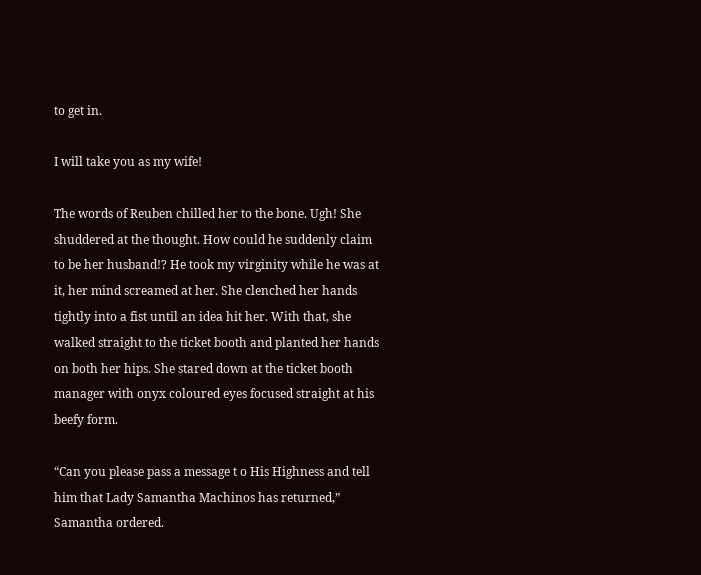to get in.

I will take you as my wife!

The words of Reuben chilled her to the bone. Ugh! She shuddered at the thought. How could he suddenly claim to be her husband!? He took my virginity while he was at it, her mind screamed at her. She clenched her hands tightly into a fist until an idea hit her. With that, she walked straight to the ticket booth and planted her hands on both her hips. She stared down at the ticket booth manager with onyx coloured eyes focused straight at his beefy form.

“Can you please pass a message t o His Highness and tell him that Lady Samantha Machinos has returned,” Samantha ordered.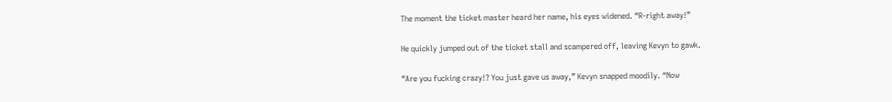The moment the ticket master heard her name, his eyes widened. “R-right away!”

He quickly jumped out of the ticket stall and scampered off, leaving Kevyn to gawk.

“Are you fucking crazy!? You just gave us away,” Kevyn snapped moodily. “Now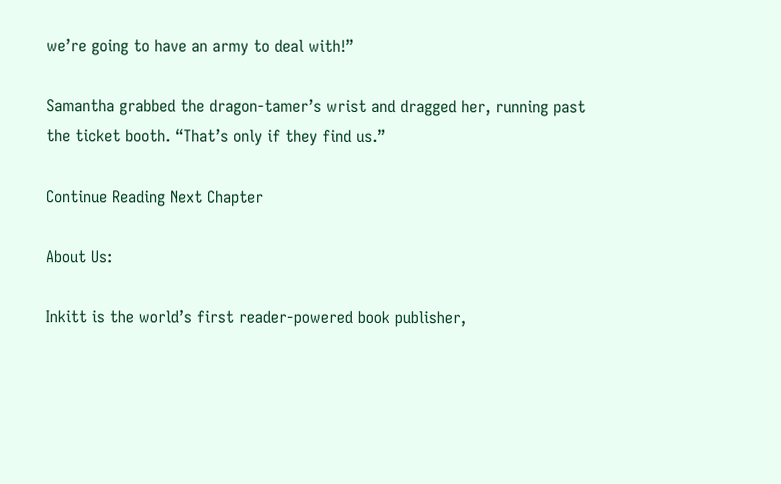we’re going to have an army to deal with!”

Samantha grabbed the dragon-tamer’s wrist and dragged her, running past the ticket booth. “That’s only if they find us.”

Continue Reading Next Chapter

About Us:

Inkitt is the world’s first reader-powered book publisher,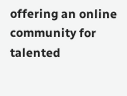offering an online community for talented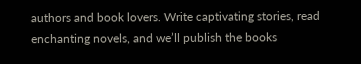authors and book lovers. Write captivating stories, read enchanting novels, and we’ll publish the books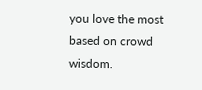you love the most based on crowd wisdom.